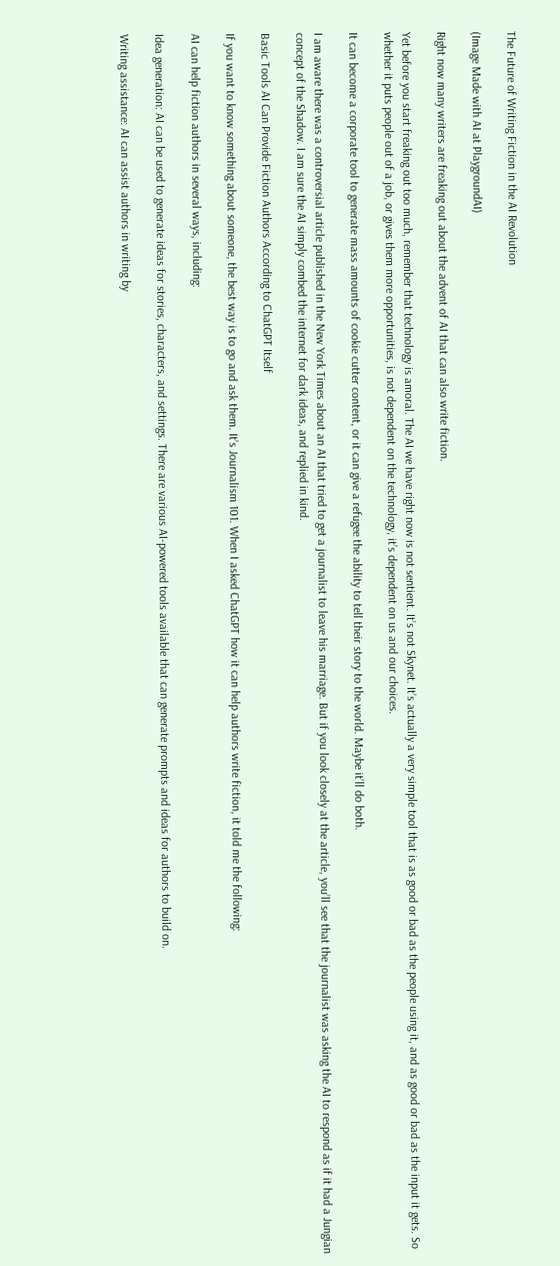The Future of Writing Fiction in the AI Revolution

(Image Made with AI at PlaygroundAI)

Right now many writers are freaking out about the advent of AI that can also write fiction.

Yet before you start freaking out too much, remember that technology is amoral. The AI we have right now is not sentient. It’s not Skynet. It’s actually a very simple tool that is as good or bad as the people using it, and as good or bad as the input it gets. So whether it puts people out of a job, or gives them more opportunities, is not dependent on the technology, it’s dependent on us and our choices.

It can become a corporate tool to generate mass amounts of cookie cutter content, or it can give a refugee the ability to tell their story to the world. Maybe it’ll do both.

I am aware there was a controversial article published in the New York Times about an AI that tried to get a journalist to leave his marriage. But if you look closely at the article, you’ll see that the journalist was asking the AI to respond as if it had a Jungian concept of the Shadow. I am sure the AI simply combed the internet for dark ideas, and replied in kind.

Basic Tools AI Can Provide Fiction Authors According to ChatGPT Itself

If you want to know something about someone, the best way is to go and ask them. It’s Journalism 101. When I asked ChatGPT how it can help authors write fiction, it told me the following:

AI can help fiction authors in several ways, including:

Idea generation: AI can be used to generate ideas for stories, characters, and settings. There are various AI-powered tools available that can generate prompts and ideas for authors to build on.

Writing assistance: AI can assist authors in writing by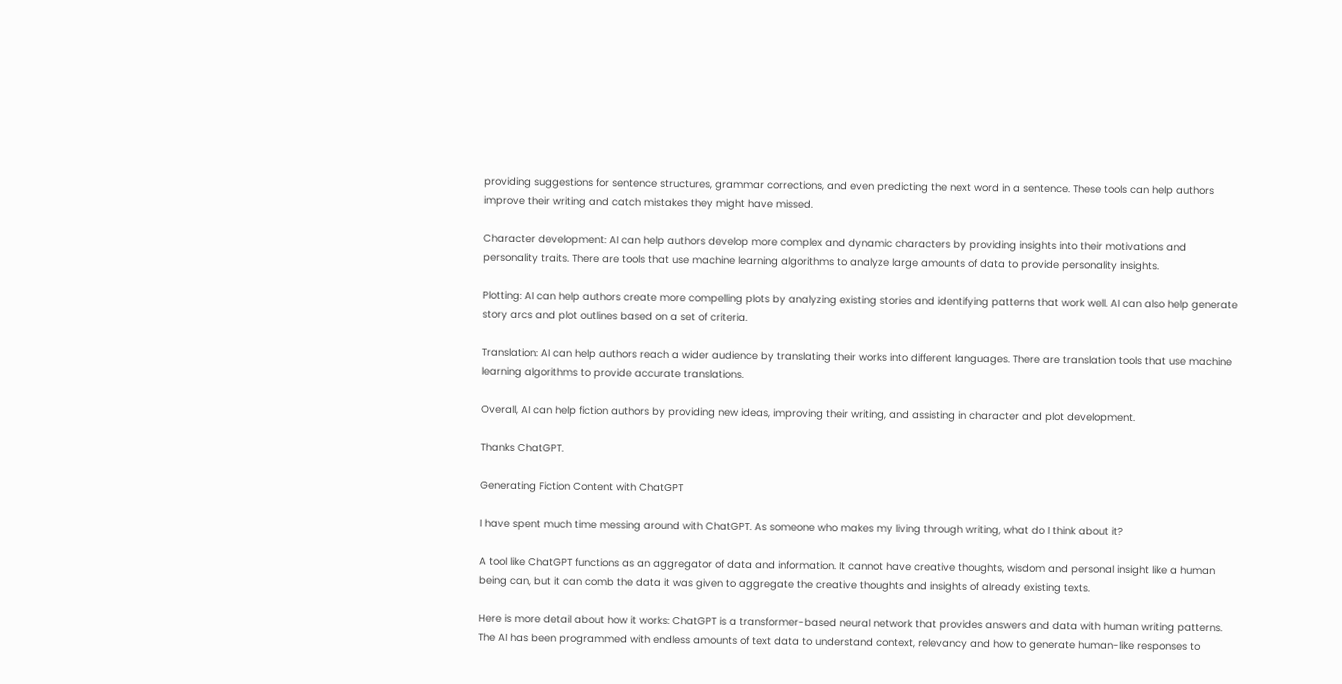providing suggestions for sentence structures, grammar corrections, and even predicting the next word in a sentence. These tools can help authors improve their writing and catch mistakes they might have missed.

Character development: AI can help authors develop more complex and dynamic characters by providing insights into their motivations and personality traits. There are tools that use machine learning algorithms to analyze large amounts of data to provide personality insights.

Plotting: AI can help authors create more compelling plots by analyzing existing stories and identifying patterns that work well. AI can also help generate story arcs and plot outlines based on a set of criteria.

Translation: AI can help authors reach a wider audience by translating their works into different languages. There are translation tools that use machine learning algorithms to provide accurate translations.

Overall, AI can help fiction authors by providing new ideas, improving their writing, and assisting in character and plot development.

Thanks ChatGPT.

Generating Fiction Content with ChatGPT

I have spent much time messing around with ChatGPT. As someone who makes my living through writing, what do I think about it?

A tool like ChatGPT functions as an aggregator of data and information. It cannot have creative thoughts, wisdom and personal insight like a human being can, but it can comb the data it was given to aggregate the creative thoughts and insights of already existing texts.

Here is more detail about how it works: ChatGPT is a transformer-based neural network that provides answers and data with human writing patterns. The AI has been programmed with endless amounts of text data to understand context, relevancy and how to generate human-like responses to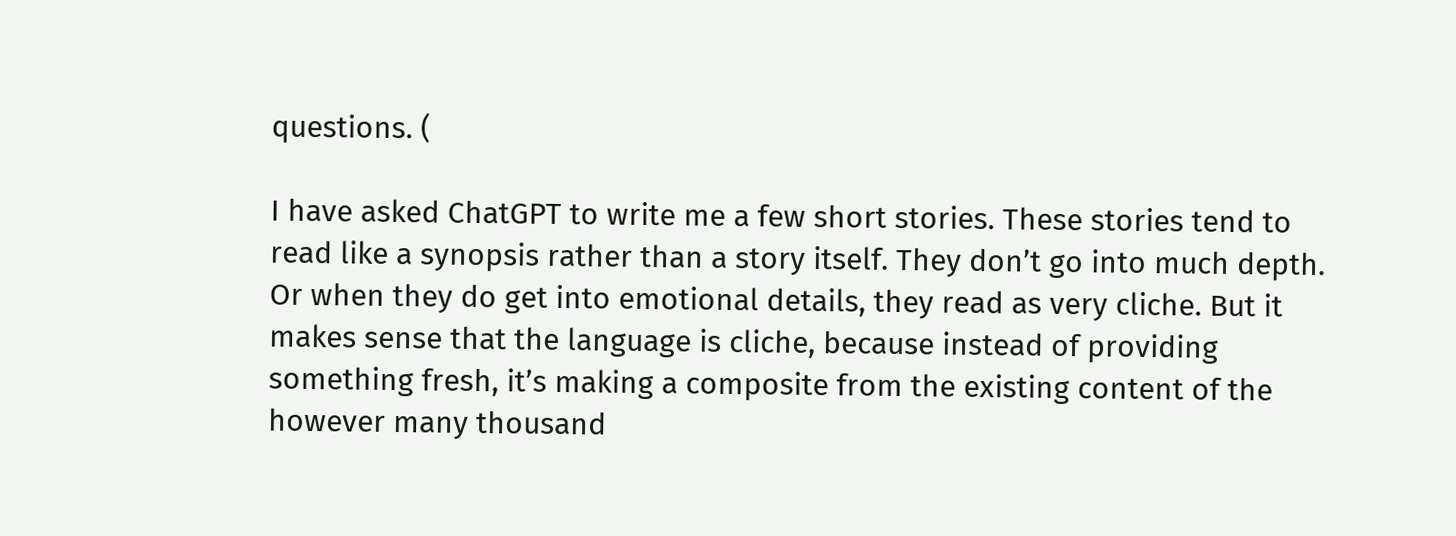questions. (

I have asked ChatGPT to write me a few short stories. These stories tend to read like a synopsis rather than a story itself. They don’t go into much depth. Or when they do get into emotional details, they read as very cliche. But it makes sense that the language is cliche, because instead of providing something fresh, it’s making a composite from the existing content of the however many thousand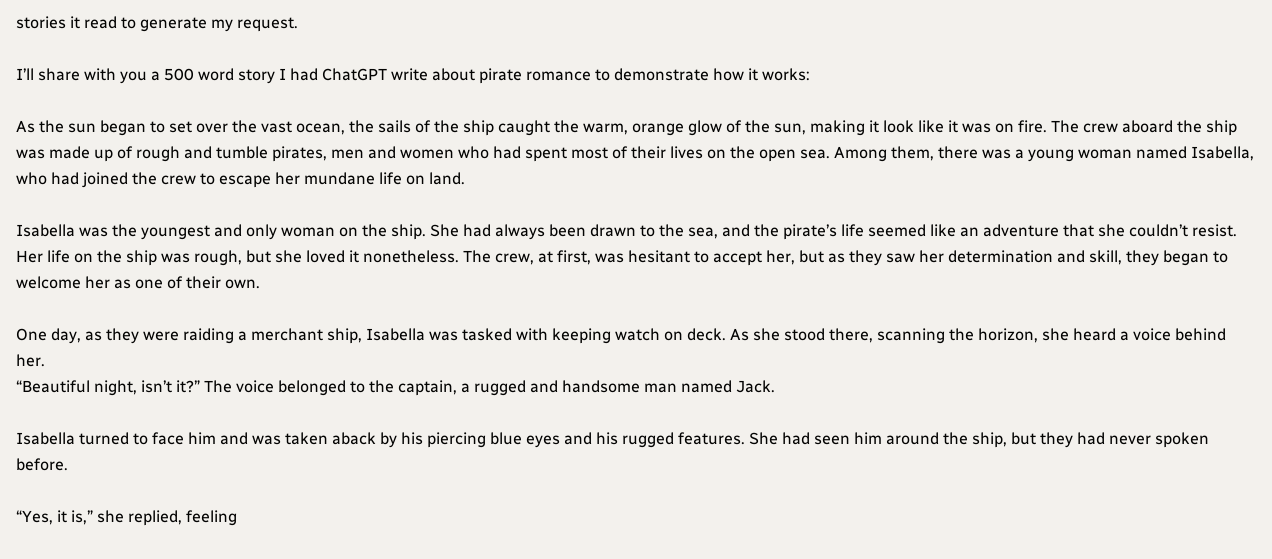stories it read to generate my request.

I’ll share with you a 500 word story I had ChatGPT write about pirate romance to demonstrate how it works:

As the sun began to set over the vast ocean, the sails of the ship caught the warm, orange glow of the sun, making it look like it was on fire. The crew aboard the ship was made up of rough and tumble pirates, men and women who had spent most of their lives on the open sea. Among them, there was a young woman named Isabella, who had joined the crew to escape her mundane life on land.

Isabella was the youngest and only woman on the ship. She had always been drawn to the sea, and the pirate’s life seemed like an adventure that she couldn’t resist. Her life on the ship was rough, but she loved it nonetheless. The crew, at first, was hesitant to accept her, but as they saw her determination and skill, they began to welcome her as one of their own.

One day, as they were raiding a merchant ship, Isabella was tasked with keeping watch on deck. As she stood there, scanning the horizon, she heard a voice behind her.
“Beautiful night, isn’t it?” The voice belonged to the captain, a rugged and handsome man named Jack.

Isabella turned to face him and was taken aback by his piercing blue eyes and his rugged features. She had seen him around the ship, but they had never spoken before.

“Yes, it is,” she replied, feeling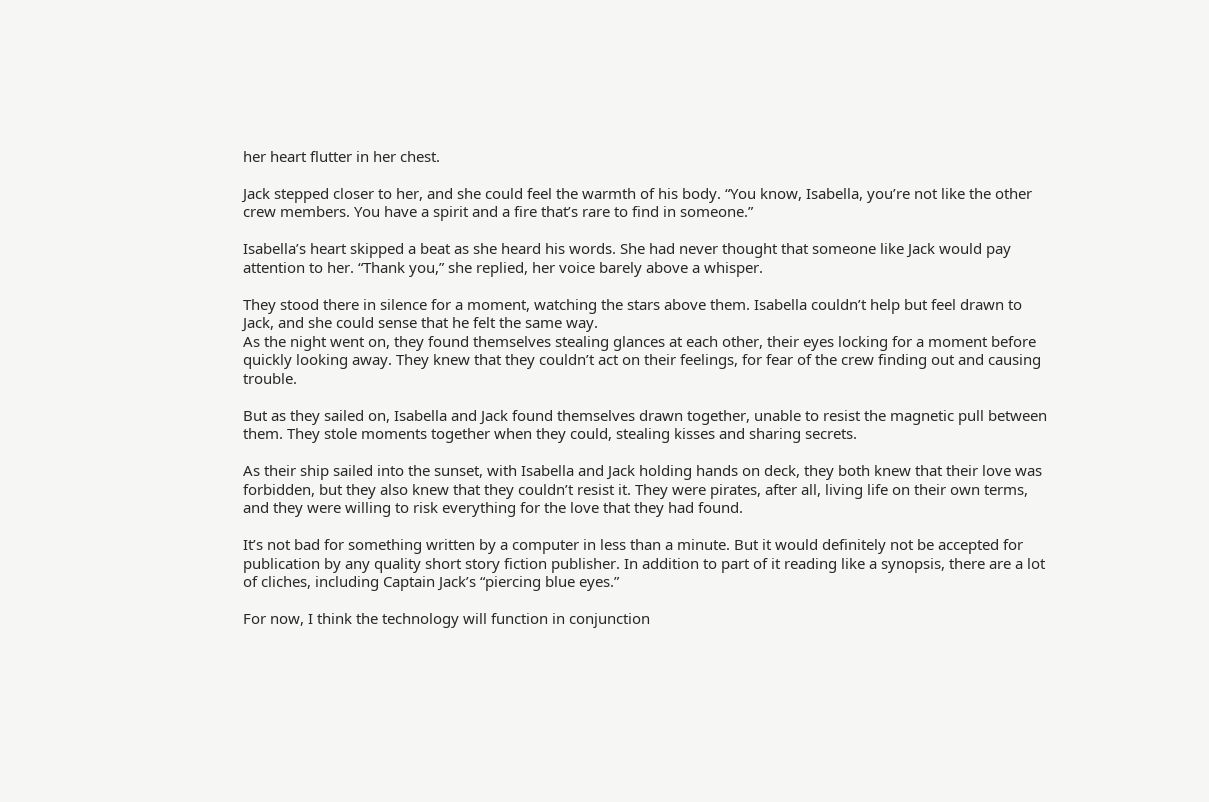her heart flutter in her chest.

Jack stepped closer to her, and she could feel the warmth of his body. “You know, Isabella, you’re not like the other crew members. You have a spirit and a fire that’s rare to find in someone.”

Isabella’s heart skipped a beat as she heard his words. She had never thought that someone like Jack would pay attention to her. “Thank you,” she replied, her voice barely above a whisper.

They stood there in silence for a moment, watching the stars above them. Isabella couldn’t help but feel drawn to Jack, and she could sense that he felt the same way.
As the night went on, they found themselves stealing glances at each other, their eyes locking for a moment before quickly looking away. They knew that they couldn’t act on their feelings, for fear of the crew finding out and causing trouble.

But as they sailed on, Isabella and Jack found themselves drawn together, unable to resist the magnetic pull between them. They stole moments together when they could, stealing kisses and sharing secrets.

As their ship sailed into the sunset, with Isabella and Jack holding hands on deck, they both knew that their love was forbidden, but they also knew that they couldn’t resist it. They were pirates, after all, living life on their own terms, and they were willing to risk everything for the love that they had found.

It’s not bad for something written by a computer in less than a minute. But it would definitely not be accepted for publication by any quality short story fiction publisher. In addition to part of it reading like a synopsis, there are a lot of cliches, including Captain Jack’s “piercing blue eyes.”

For now, I think the technology will function in conjunction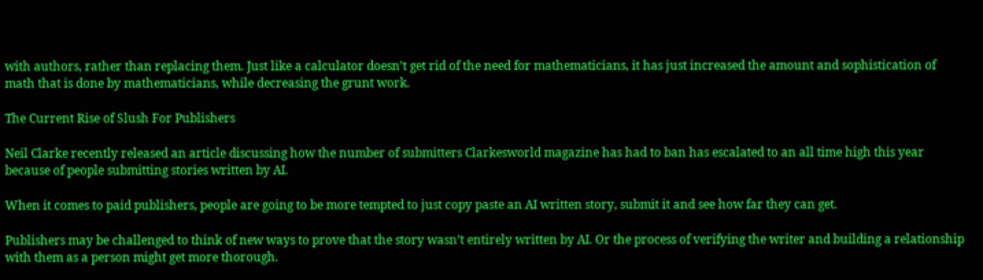with authors, rather than replacing them. Just like a calculator doesn’t get rid of the need for mathematicians, it has just increased the amount and sophistication of math that is done by mathematicians, while decreasing the grunt work.

The Current Rise of Slush For Publishers

Neil Clarke recently released an article discussing how the number of submitters Clarkesworld magazine has had to ban has escalated to an all time high this year because of people submitting stories written by AI.

When it comes to paid publishers, people are going to be more tempted to just copy paste an AI written story, submit it and see how far they can get.

Publishers may be challenged to think of new ways to prove that the story wasn’t entirely written by AI. Or the process of verifying the writer and building a relationship with them as a person might get more thorough.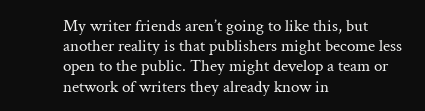My writer friends aren’t going to like this, but another reality is that publishers might become less open to the public. They might develop a team or network of writers they already know in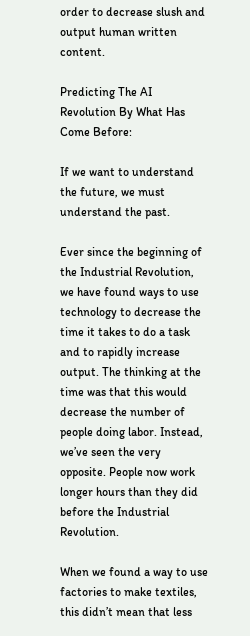order to decrease slush and output human written content.

Predicting The AI Revolution By What Has Come Before:

If we want to understand the future, we must understand the past.

Ever since the beginning of the Industrial Revolution, we have found ways to use technology to decrease the time it takes to do a task and to rapidly increase output. The thinking at the time was that this would decrease the number of people doing labor. Instead, we’ve seen the very opposite. People now work longer hours than they did before the Industrial Revolution.

When we found a way to use factories to make textiles, this didn’t mean that less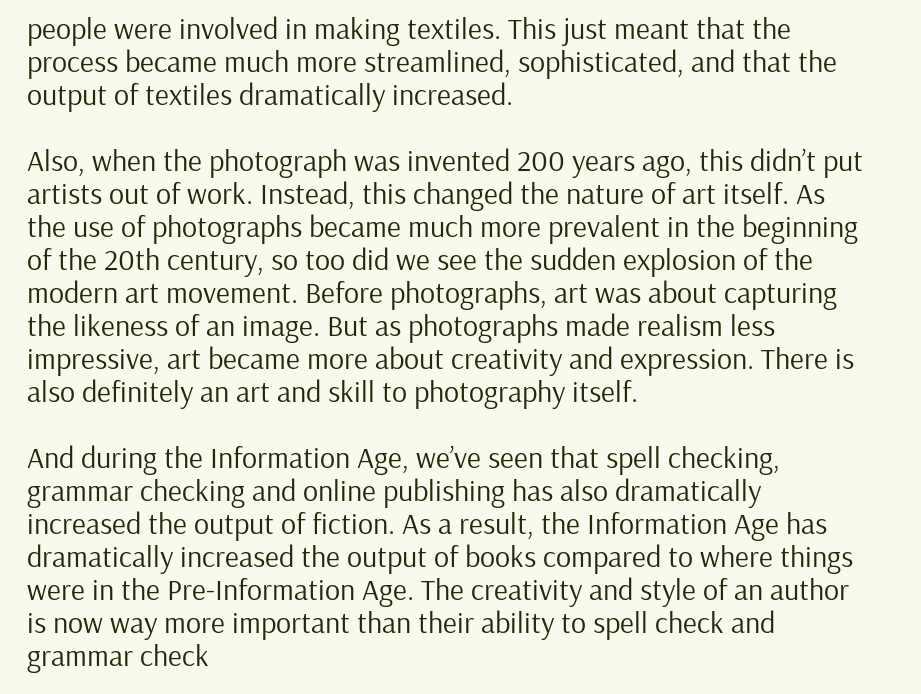people were involved in making textiles. This just meant that the process became much more streamlined, sophisticated, and that the output of textiles dramatically increased.

Also, when the photograph was invented 200 years ago, this didn’t put artists out of work. Instead, this changed the nature of art itself. As the use of photographs became much more prevalent in the beginning of the 20th century, so too did we see the sudden explosion of the modern art movement. Before photographs, art was about capturing the likeness of an image. But as photographs made realism less impressive, art became more about creativity and expression. There is also definitely an art and skill to photography itself.

And during the Information Age, we’ve seen that spell checking, grammar checking and online publishing has also dramatically increased the output of fiction. As a result, the Information Age has dramatically increased the output of books compared to where things were in the Pre-Information Age. The creativity and style of an author is now way more important than their ability to spell check and grammar check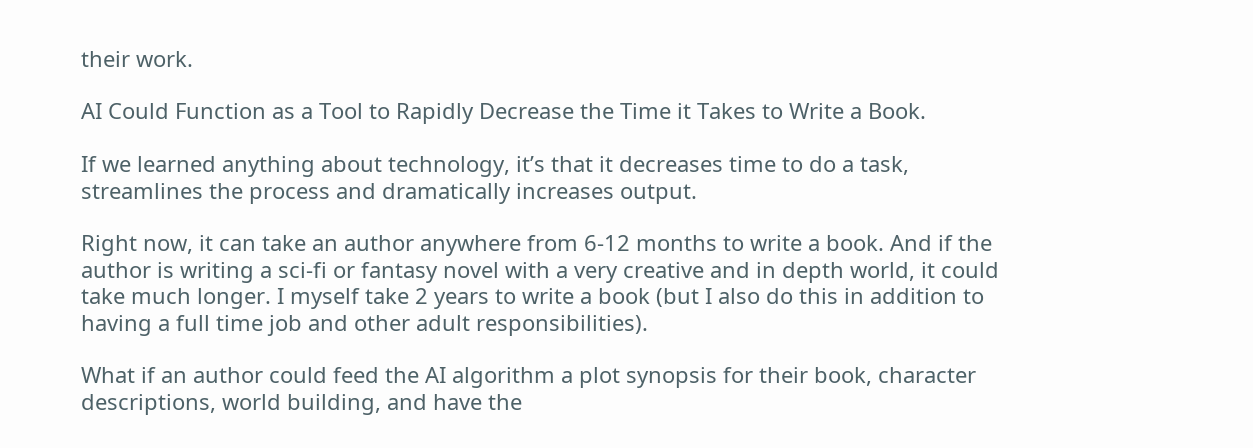their work.

AI Could Function as a Tool to Rapidly Decrease the Time it Takes to Write a Book.

If we learned anything about technology, it’s that it decreases time to do a task, streamlines the process and dramatically increases output.

Right now, it can take an author anywhere from 6-12 months to write a book. And if the author is writing a sci-fi or fantasy novel with a very creative and in depth world, it could take much longer. I myself take 2 years to write a book (but I also do this in addition to having a full time job and other adult responsibilities).

What if an author could feed the AI algorithm a plot synopsis for their book, character descriptions, world building, and have the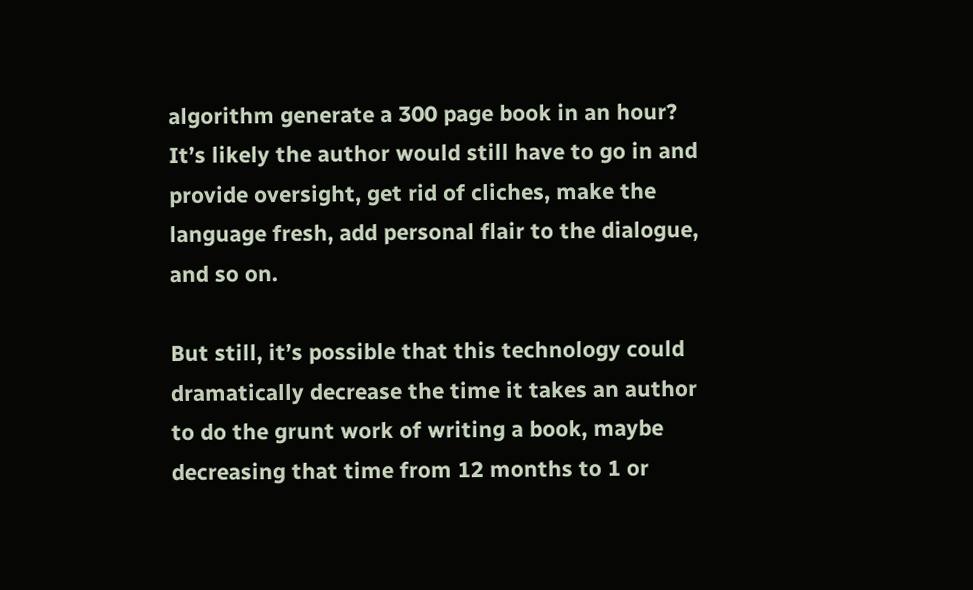algorithm generate a 300 page book in an hour? It’s likely the author would still have to go in and provide oversight, get rid of cliches, make the language fresh, add personal flair to the dialogue, and so on.

But still, it’s possible that this technology could dramatically decrease the time it takes an author to do the grunt work of writing a book, maybe decreasing that time from 12 months to 1 or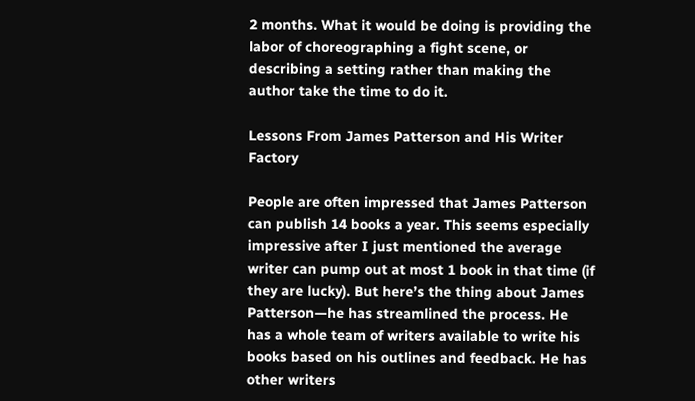2 months. What it would be doing is providing the labor of choreographing a fight scene, or describing a setting rather than making the author take the time to do it.

Lessons From James Patterson and His Writer Factory

People are often impressed that James Patterson can publish 14 books a year. This seems especially impressive after I just mentioned the average writer can pump out at most 1 book in that time (if they are lucky). But here’s the thing about James Patterson—he has streamlined the process. He has a whole team of writers available to write his books based on his outlines and feedback. He has other writers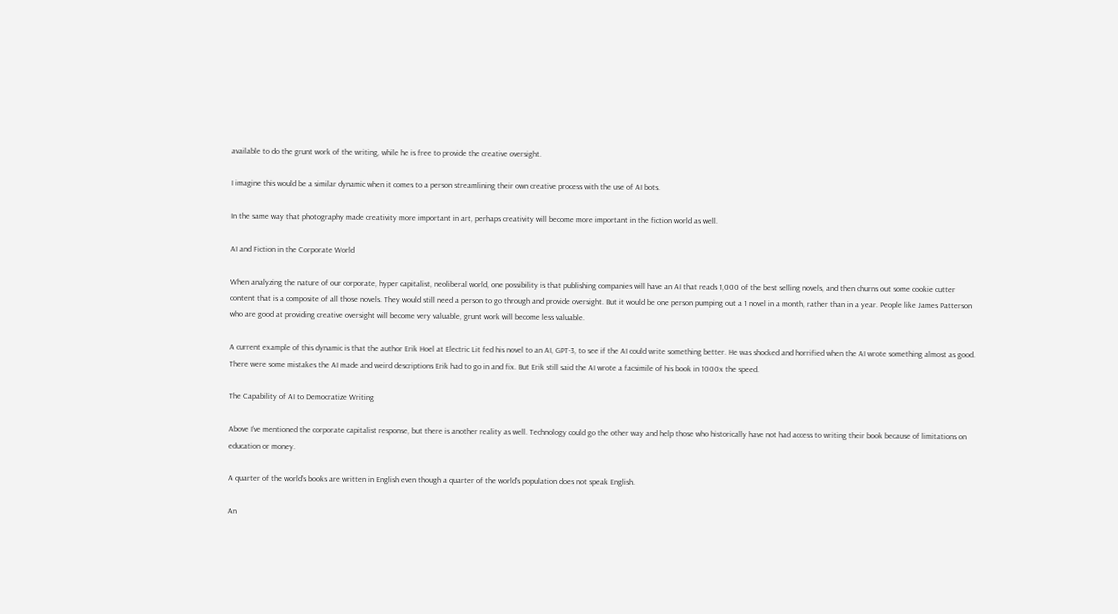available to do the grunt work of the writing, while he is free to provide the creative oversight.

I imagine this would be a similar dynamic when it comes to a person streamlining their own creative process with the use of AI bots.

In the same way that photography made creativity more important in art, perhaps creativity will become more important in the fiction world as well.

AI and Fiction in the Corporate World

When analyzing the nature of our corporate, hyper capitalist, neoliberal world, one possibility is that publishing companies will have an AI that reads 1,000 of the best selling novels, and then churns out some cookie cutter content that is a composite of all those novels. They would still need a person to go through and provide oversight. But it would be one person pumping out a 1 novel in a month, rather than in a year. People like James Patterson who are good at providing creative oversight will become very valuable, grunt work will become less valuable.

A current example of this dynamic is that the author Erik Hoel at Electric Lit fed his novel to an AI, GPT-3, to see if the AI could write something better. He was shocked and horrified when the AI wrote something almost as good. There were some mistakes the AI made and weird descriptions Erik had to go in and fix. But Erik still said the AI wrote a facsimile of his book in 1000x the speed.

The Capability of AI to Democratize Writing

Above I’ve mentioned the corporate capitalist response, but there is another reality as well. Technology could go the other way and help those who historically have not had access to writing their book because of limitations on education or money.

A quarter of the world’s books are written in English even though a quarter of the world’s population does not speak English.

An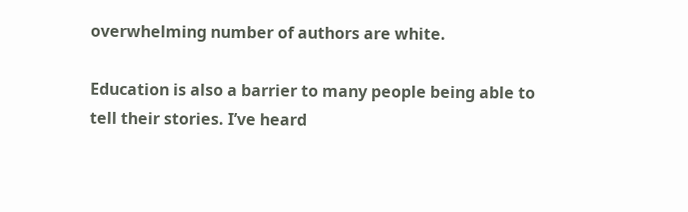overwhelming number of authors are white.

Education is also a barrier to many people being able to tell their stories. I’ve heard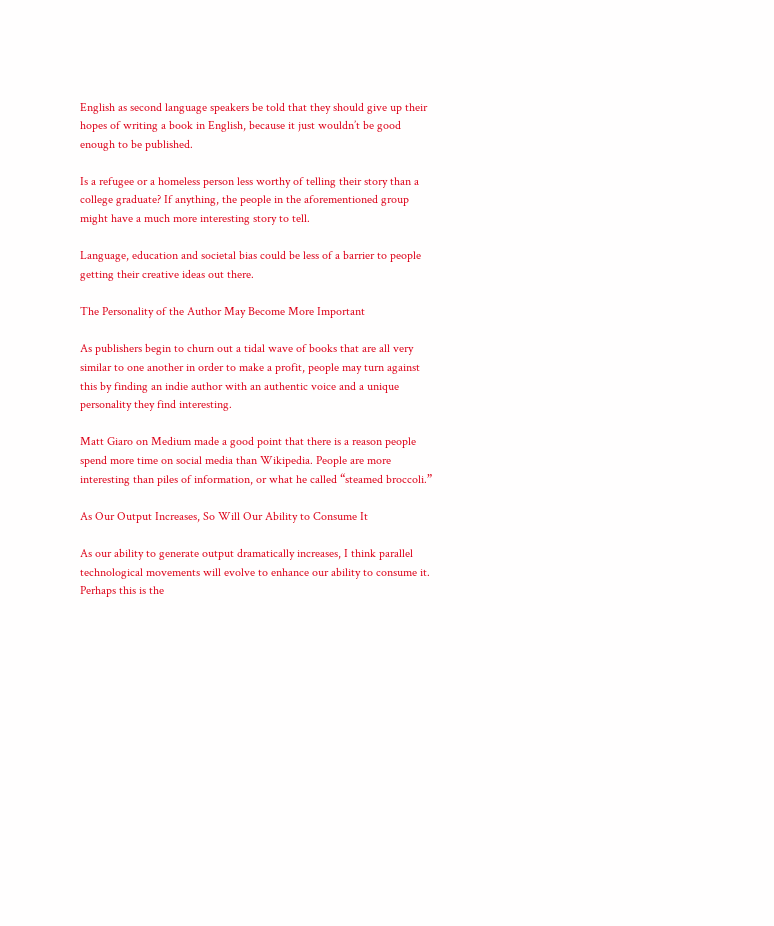English as second language speakers be told that they should give up their hopes of writing a book in English, because it just wouldn’t be good enough to be published.

Is a refugee or a homeless person less worthy of telling their story than a college graduate? If anything, the people in the aforementioned group might have a much more interesting story to tell.

Language, education and societal bias could be less of a barrier to people getting their creative ideas out there.

The Personality of the Author May Become More Important

As publishers begin to churn out a tidal wave of books that are all very similar to one another in order to make a profit, people may turn against this by finding an indie author with an authentic voice and a unique personality they find interesting.

Matt Giaro on Medium made a good point that there is a reason people spend more time on social media than Wikipedia. People are more interesting than piles of information, or what he called “steamed broccoli.”

As Our Output Increases, So Will Our Ability to Consume It

As our ability to generate output dramatically increases, I think parallel technological movements will evolve to enhance our ability to consume it. Perhaps this is the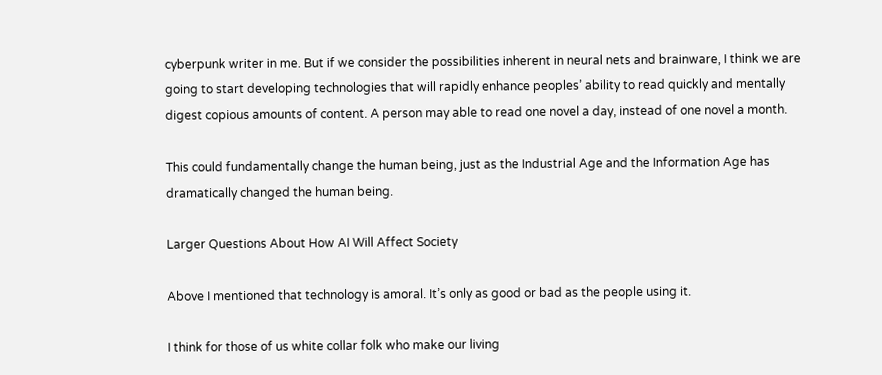cyberpunk writer in me. But if we consider the possibilities inherent in neural nets and brainware, I think we are going to start developing technologies that will rapidly enhance peoples’ ability to read quickly and mentally digest copious amounts of content. A person may able to read one novel a day, instead of one novel a month.

This could fundamentally change the human being, just as the Industrial Age and the Information Age has dramatically changed the human being.

Larger Questions About How AI Will Affect Society

Above I mentioned that technology is amoral. It’s only as good or bad as the people using it.

I think for those of us white collar folk who make our living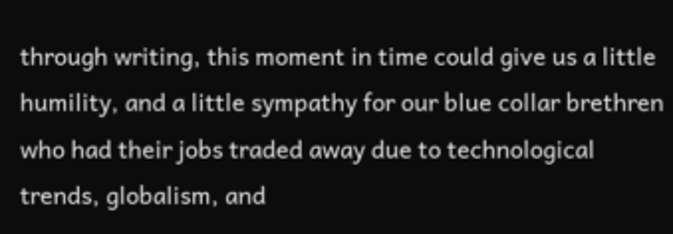through writing, this moment in time could give us a little humility, and a little sympathy for our blue collar brethren who had their jobs traded away due to technological trends, globalism, and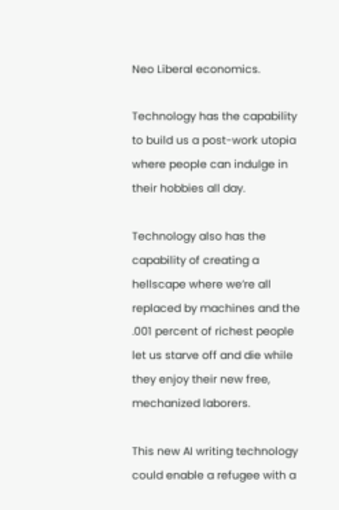Neo Liberal economics.

Technology has the capability to build us a post-work utopia where people can indulge in their hobbies all day.

Technology also has the capability of creating a hellscape where we’re all replaced by machines and the .001 percent of richest people let us starve off and die while they enjoy their new free, mechanized laborers.

This new AI writing technology could enable a refugee with a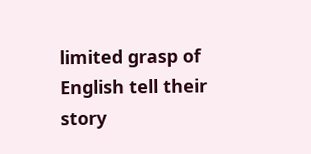limited grasp of English tell their story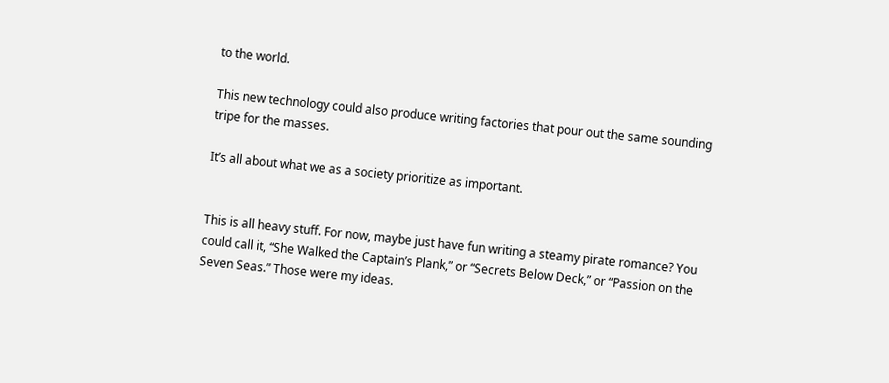to the world.

This new technology could also produce writing factories that pour out the same sounding tripe for the masses.

It’s all about what we as a society prioritize as important.


This is all heavy stuff. For now, maybe just have fun writing a steamy pirate romance? You could call it, “She Walked the Captain’s Plank,” or “Secrets Below Deck,” or “Passion on the Seven Seas.” Those were my ideas.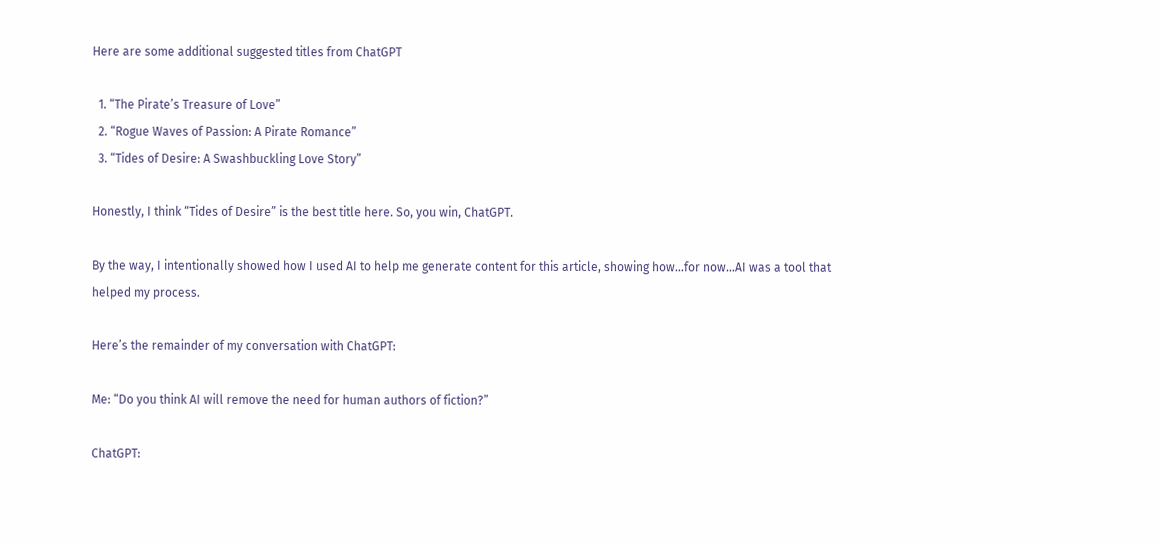Here are some additional suggested titles from ChatGPT

  1. “The Pirate’s Treasure of Love”
  2. “Rogue Waves of Passion: A Pirate Romance”
  3. “Tides of Desire: A Swashbuckling Love Story”

Honestly, I think “Tides of Desire” is the best title here. So, you win, ChatGPT.

By the way, I intentionally showed how I used AI to help me generate content for this article, showing how…for now…AI was a tool that helped my process.

Here’s the remainder of my conversation with ChatGPT:

Me: “Do you think AI will remove the need for human authors of fiction?”

ChatGPT: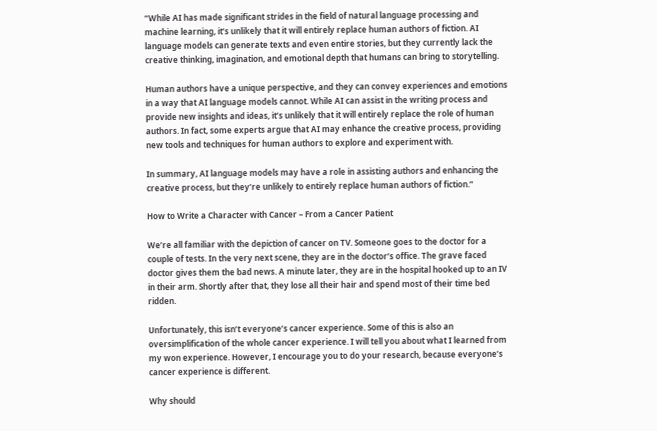“While AI has made significant strides in the field of natural language processing and machine learning, it’s unlikely that it will entirely replace human authors of fiction. AI language models can generate texts and even entire stories, but they currently lack the creative thinking, imagination, and emotional depth that humans can bring to storytelling.

Human authors have a unique perspective, and they can convey experiences and emotions in a way that AI language models cannot. While AI can assist in the writing process and provide new insights and ideas, it’s unlikely that it will entirely replace the role of human authors. In fact, some experts argue that AI may enhance the creative process, providing new tools and techniques for human authors to explore and experiment with.

In summary, AI language models may have a role in assisting authors and enhancing the creative process, but they’re unlikely to entirely replace human authors of fiction.”

How to Write a Character with Cancer – From a Cancer Patient

We’re all familiar with the depiction of cancer on TV. Someone goes to the doctor for a couple of tests. In the very next scene, they are in the doctor’s office. The grave faced doctor gives them the bad news. A minute later, they are in the hospital hooked up to an IV in their arm. Shortly after that, they lose all their hair and spend most of their time bed ridden.

Unfortunately, this isn’t everyone’s cancer experience. Some of this is also an oversimplification of the whole cancer experience. I will tell you about what I learned from my won experience. However, I encourage you to do your research, because everyone’s cancer experience is different.

Why should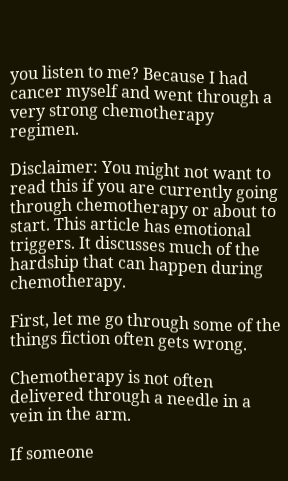you listen to me? Because I had cancer myself and went through a very strong chemotherapy regimen.

Disclaimer: You might not want to read this if you are currently going through chemotherapy or about to start. This article has emotional triggers. It discusses much of the hardship that can happen during chemotherapy.

First, let me go through some of the things fiction often gets wrong.

Chemotherapy is not often delivered through a needle in a vein in the arm.

If someone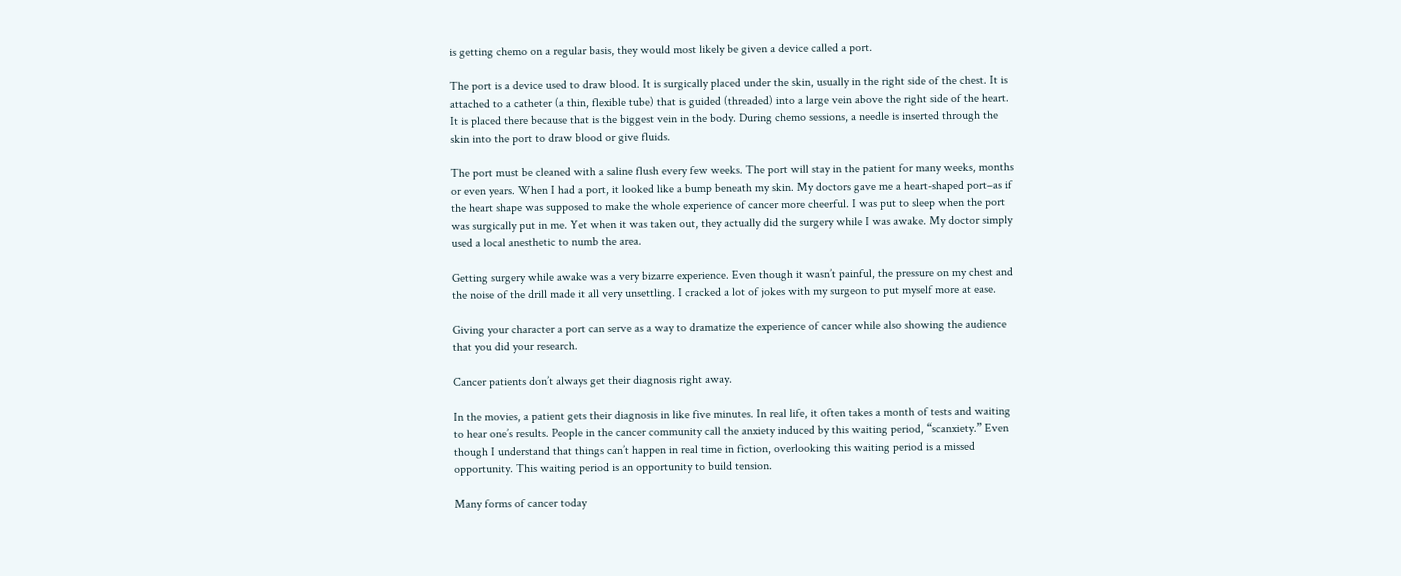is getting chemo on a regular basis, they would most likely be given a device called a port.

The port is a device used to draw blood. It is surgically placed under the skin, usually in the right side of the chest. It is attached to a catheter (a thin, flexible tube) that is guided (threaded) into a large vein above the right side of the heart. It is placed there because that is the biggest vein in the body. During chemo sessions, a needle is inserted through the skin into the port to draw blood or give fluids.

The port must be cleaned with a saline flush every few weeks. The port will stay in the patient for many weeks, months or even years. When I had a port, it looked like a bump beneath my skin. My doctors gave me a heart-shaped port–as if the heart shape was supposed to make the whole experience of cancer more cheerful. I was put to sleep when the port was surgically put in me. Yet when it was taken out, they actually did the surgery while I was awake. My doctor simply used a local anesthetic to numb the area.

Getting surgery while awake was a very bizarre experience. Even though it wasn’t painful, the pressure on my chest and the noise of the drill made it all very unsettling. I cracked a lot of jokes with my surgeon to put myself more at ease.

Giving your character a port can serve as a way to dramatize the experience of cancer while also showing the audience that you did your research.

Cancer patients don’t always get their diagnosis right away.

In the movies, a patient gets their diagnosis in like five minutes. In real life, it often takes a month of tests and waiting to hear one’s results. People in the cancer community call the anxiety induced by this waiting period, “scanxiety.” Even though I understand that things can’t happen in real time in fiction, overlooking this waiting period is a missed opportunity. This waiting period is an opportunity to build tension.

Many forms of cancer today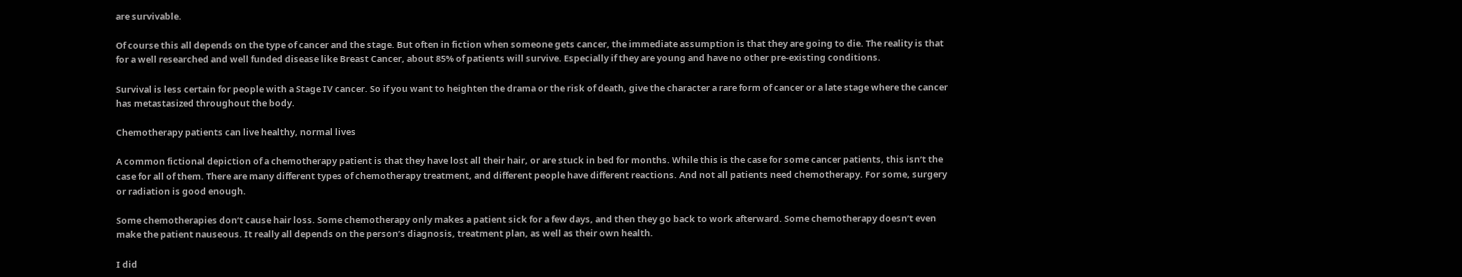are survivable.

Of course this all depends on the type of cancer and the stage. But often in fiction when someone gets cancer, the immediate assumption is that they are going to die. The reality is that for a well researched and well funded disease like Breast Cancer, about 85% of patients will survive. Especially if they are young and have no other pre-existing conditions.

Survival is less certain for people with a Stage IV cancer. So if you want to heighten the drama or the risk of death, give the character a rare form of cancer or a late stage where the cancer has metastasized throughout the body.

Chemotherapy patients can live healthy, normal lives

A common fictional depiction of a chemotherapy patient is that they have lost all their hair, or are stuck in bed for months. While this is the case for some cancer patients, this isn’t the case for all of them. There are many different types of chemotherapy treatment, and different people have different reactions. And not all patients need chemotherapy. For some, surgery or radiation is good enough.

Some chemotherapies don’t cause hair loss. Some chemotherapy only makes a patient sick for a few days, and then they go back to work afterward. Some chemotherapy doesn’t even make the patient nauseous. It really all depends on the person’s diagnosis, treatment plan, as well as their own health.

I did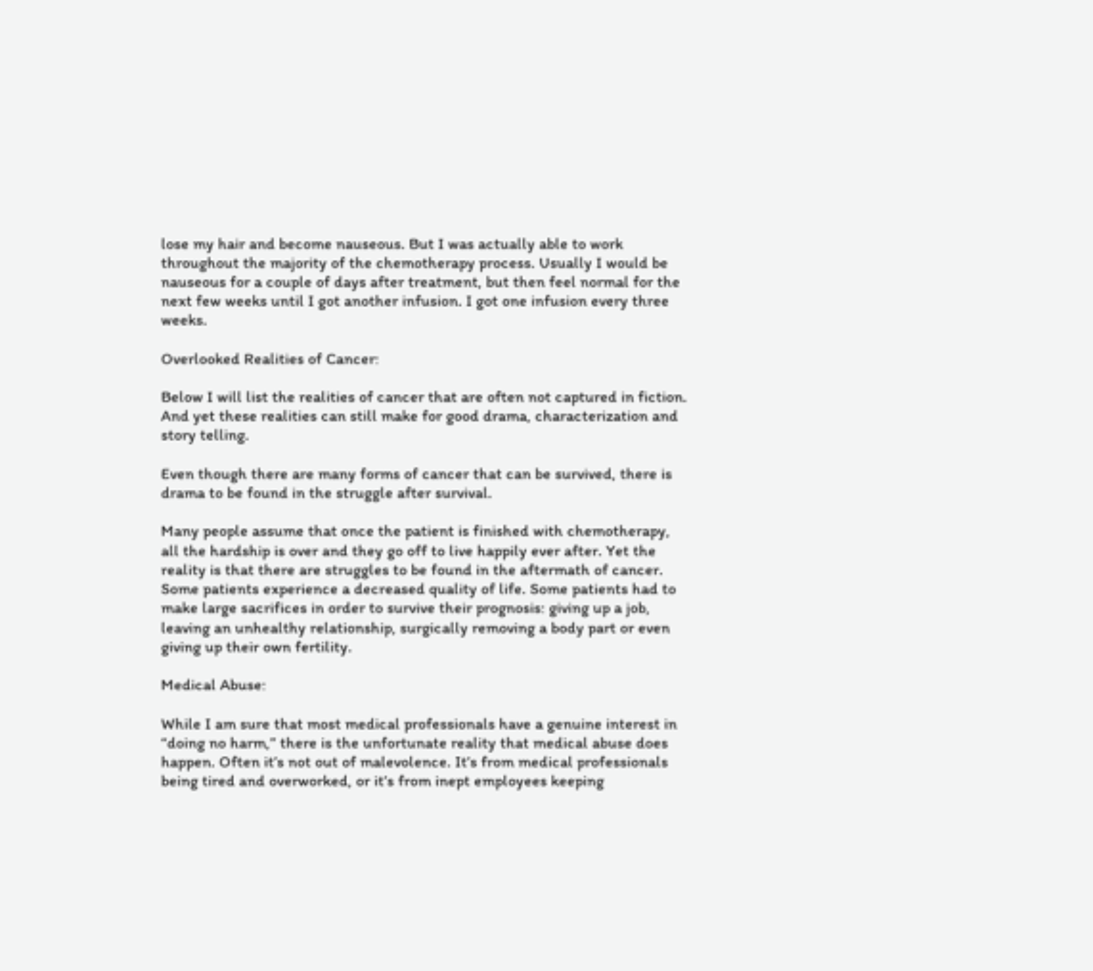lose my hair and become nauseous. But I was actually able to work throughout the majority of the chemotherapy process. Usually I would be nauseous for a couple of days after treatment, but then feel normal for the next few weeks until I got another infusion. I got one infusion every three weeks.

Overlooked Realities of Cancer:

Below I will list the realities of cancer that are often not captured in fiction. And yet these realities can still make for good drama, characterization and story telling.

Even though there are many forms of cancer that can be survived, there is drama to be found in the struggle after survival.

Many people assume that once the patient is finished with chemotherapy, all the hardship is over and they go off to live happily ever after. Yet the reality is that there are struggles to be found in the aftermath of cancer. Some patients experience a decreased quality of life. Some patients had to make large sacrifices in order to survive their prognosis: giving up a job, leaving an unhealthy relationship, surgically removing a body part or even giving up their own fertility.

Medical Abuse:

While I am sure that most medical professionals have a genuine interest in “doing no harm,” there is the unfortunate reality that medical abuse does happen. Often it’s not out of malevolence. It’s from medical professionals being tired and overworked, or it’s from inept employees keeping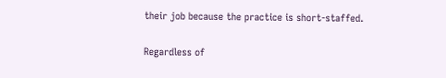their job because the practice is short-staffed.

Regardless of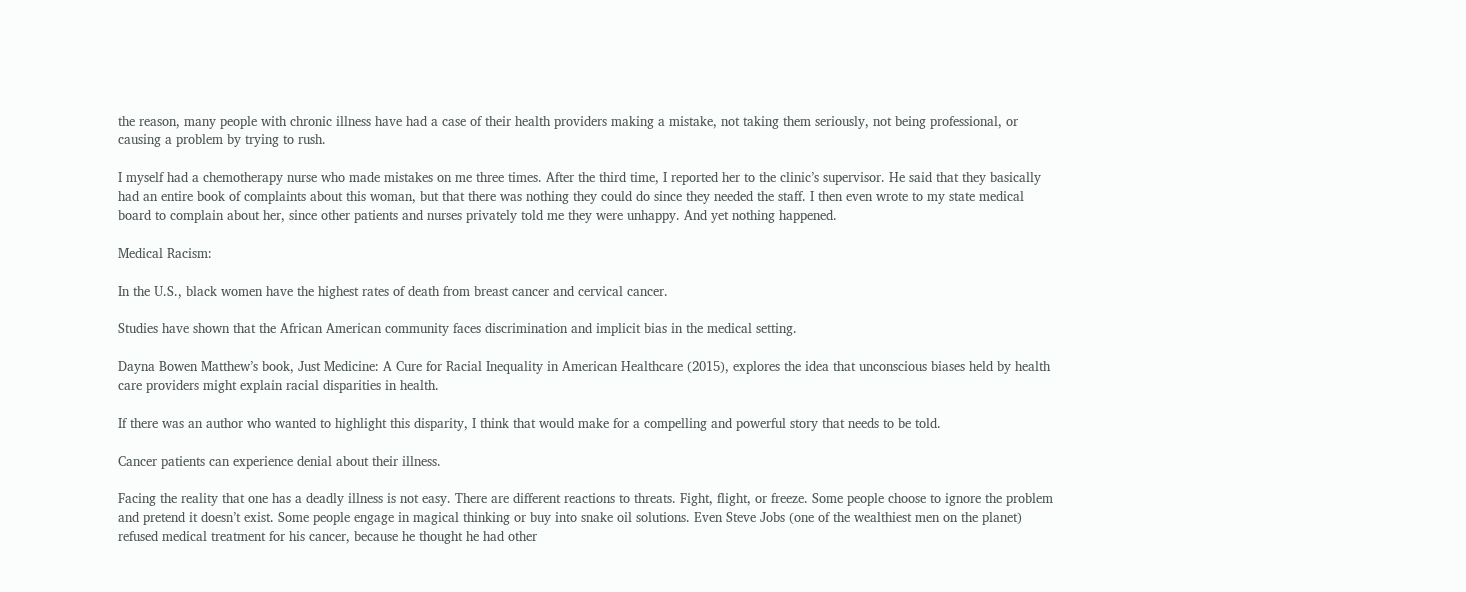the reason, many people with chronic illness have had a case of their health providers making a mistake, not taking them seriously, not being professional, or causing a problem by trying to rush.

I myself had a chemotherapy nurse who made mistakes on me three times. After the third time, I reported her to the clinic’s supervisor. He said that they basically had an entire book of complaints about this woman, but that there was nothing they could do since they needed the staff. I then even wrote to my state medical board to complain about her, since other patients and nurses privately told me they were unhappy. And yet nothing happened.

Medical Racism:

In the U.S., black women have the highest rates of death from breast cancer and cervical cancer.

Studies have shown that the African American community faces discrimination and implicit bias in the medical setting.

Dayna Bowen Matthew’s book, Just Medicine: A Cure for Racial Inequality in American Healthcare (2015), explores the idea that unconscious biases held by health care providers might explain racial disparities in health.

If there was an author who wanted to highlight this disparity, I think that would make for a compelling and powerful story that needs to be told.

Cancer patients can experience denial about their illness.

Facing the reality that one has a deadly illness is not easy. There are different reactions to threats. Fight, flight, or freeze. Some people choose to ignore the problem and pretend it doesn’t exist. Some people engage in magical thinking or buy into snake oil solutions. Even Steve Jobs (one of the wealthiest men on the planet) refused medical treatment for his cancer, because he thought he had other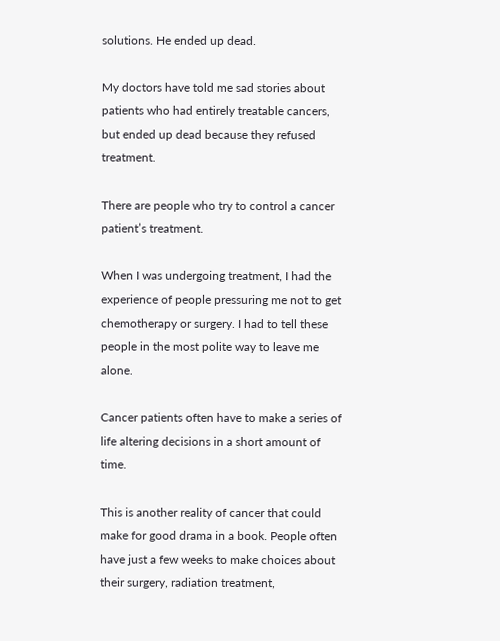solutions. He ended up dead.

My doctors have told me sad stories about patients who had entirely treatable cancers, but ended up dead because they refused treatment.

There are people who try to control a cancer patient’s treatment.

When I was undergoing treatment, I had the experience of people pressuring me not to get chemotherapy or surgery. I had to tell these people in the most polite way to leave me alone.

Cancer patients often have to make a series of life altering decisions in a short amount of time.

This is another reality of cancer that could make for good drama in a book. People often have just a few weeks to make choices about their surgery, radiation treatment,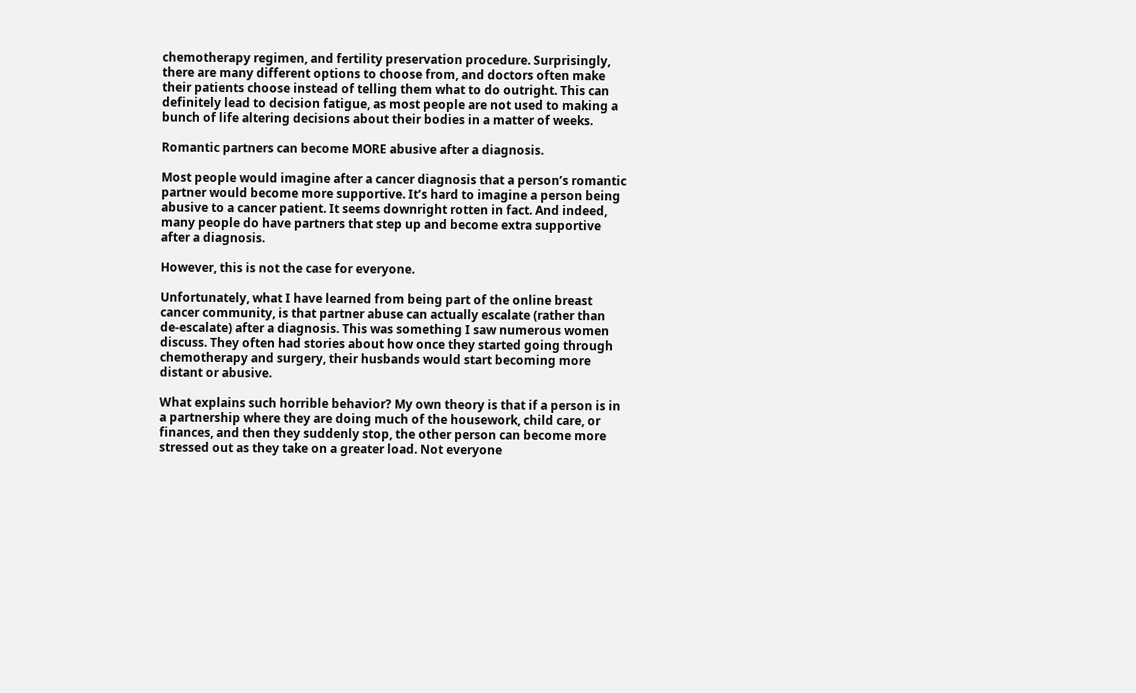chemotherapy regimen, and fertility preservation procedure. Surprisingly, there are many different options to choose from, and doctors often make their patients choose instead of telling them what to do outright. This can definitely lead to decision fatigue, as most people are not used to making a bunch of life altering decisions about their bodies in a matter of weeks.

Romantic partners can become MORE abusive after a diagnosis.

Most people would imagine after a cancer diagnosis that a person’s romantic partner would become more supportive. It’s hard to imagine a person being abusive to a cancer patient. It seems downright rotten in fact. And indeed, many people do have partners that step up and become extra supportive after a diagnosis.

However, this is not the case for everyone.

Unfortunately, what I have learned from being part of the online breast cancer community, is that partner abuse can actually escalate (rather than de-escalate) after a diagnosis. This was something I saw numerous women discuss. They often had stories about how once they started going through chemotherapy and surgery, their husbands would start becoming more distant or abusive.

What explains such horrible behavior? My own theory is that if a person is in a partnership where they are doing much of the housework, child care, or finances, and then they suddenly stop, the other person can become more stressed out as they take on a greater load. Not everyone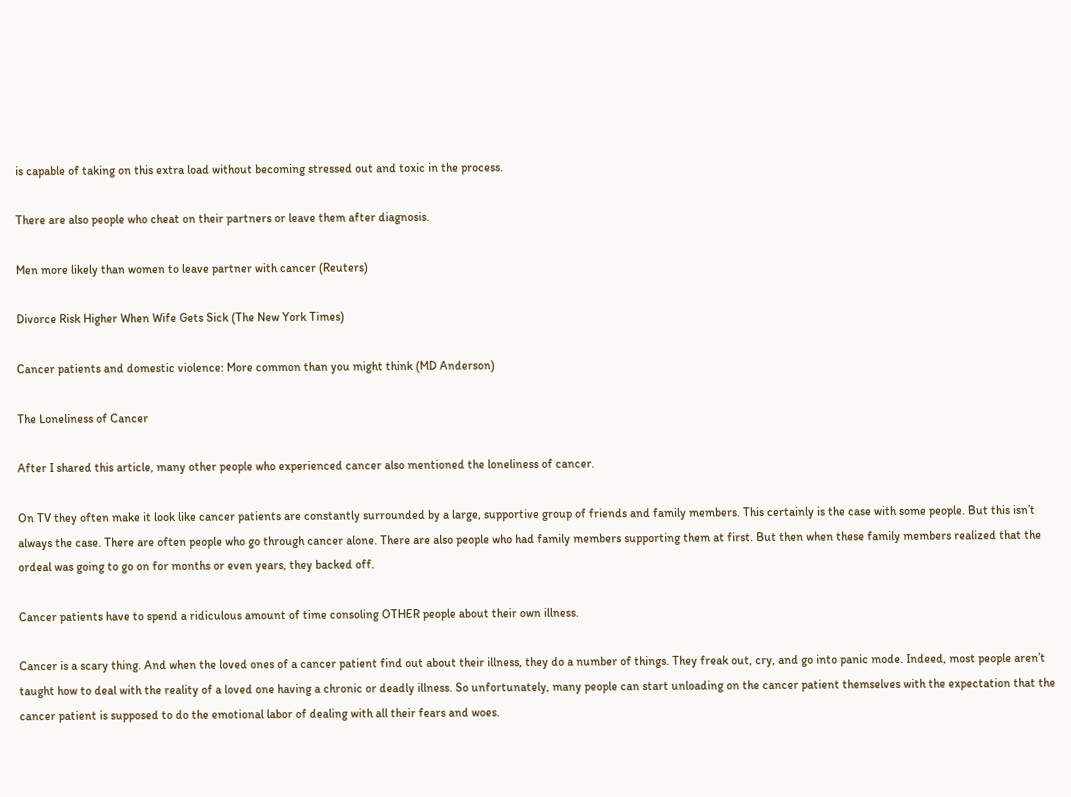is capable of taking on this extra load without becoming stressed out and toxic in the process.

There are also people who cheat on their partners or leave them after diagnosis.

Men more likely than women to leave partner with cancer (Reuters)

Divorce Risk Higher When Wife Gets Sick (The New York Times)

Cancer patients and domestic violence: More common than you might think (MD Anderson)

The Loneliness of Cancer

After I shared this article, many other people who experienced cancer also mentioned the loneliness of cancer.

On TV they often make it look like cancer patients are constantly surrounded by a large, supportive group of friends and family members. This certainly is the case with some people. But this isn’t always the case. There are often people who go through cancer alone. There are also people who had family members supporting them at first. But then when these family members realized that the ordeal was going to go on for months or even years, they backed off.

Cancer patients have to spend a ridiculous amount of time consoling OTHER people about their own illness.

Cancer is a scary thing. And when the loved ones of a cancer patient find out about their illness, they do a number of things. They freak out, cry, and go into panic mode. Indeed, most people aren’t taught how to deal with the reality of a loved one having a chronic or deadly illness. So unfortunately, many people can start unloading on the cancer patient themselves with the expectation that the cancer patient is supposed to do the emotional labor of dealing with all their fears and woes.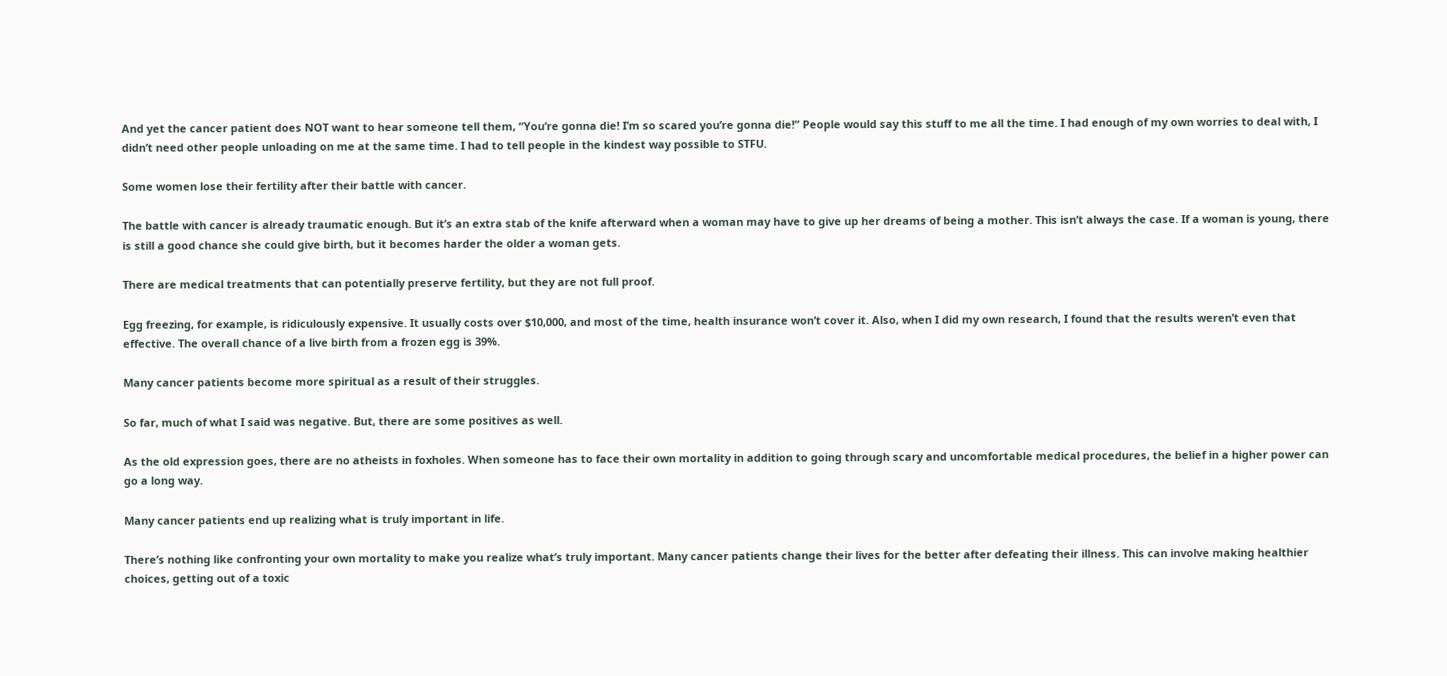And yet the cancer patient does NOT want to hear someone tell them, “You’re gonna die! I’m so scared you’re gonna die!” People would say this stuff to me all the time. I had enough of my own worries to deal with, I didn’t need other people unloading on me at the same time. I had to tell people in the kindest way possible to STFU.

Some women lose their fertility after their battle with cancer.

The battle with cancer is already traumatic enough. But it’s an extra stab of the knife afterward when a woman may have to give up her dreams of being a mother. This isn’t always the case. If a woman is young, there is still a good chance she could give birth, but it becomes harder the older a woman gets.

There are medical treatments that can potentially preserve fertility, but they are not full proof.

Egg freezing, for example, is ridiculously expensive. It usually costs over $10,000, and most of the time, health insurance won’t cover it. Also, when I did my own research, I found that the results weren’t even that effective. The overall chance of a live birth from a frozen egg is 39%.

Many cancer patients become more spiritual as a result of their struggles.

So far, much of what I said was negative. But, there are some positives as well.

As the old expression goes, there are no atheists in foxholes. When someone has to face their own mortality in addition to going through scary and uncomfortable medical procedures, the belief in a higher power can go a long way.

Many cancer patients end up realizing what is truly important in life.

There’s nothing like confronting your own mortality to make you realize what’s truly important. Many cancer patients change their lives for the better after defeating their illness. This can involve making healthier choices, getting out of a toxic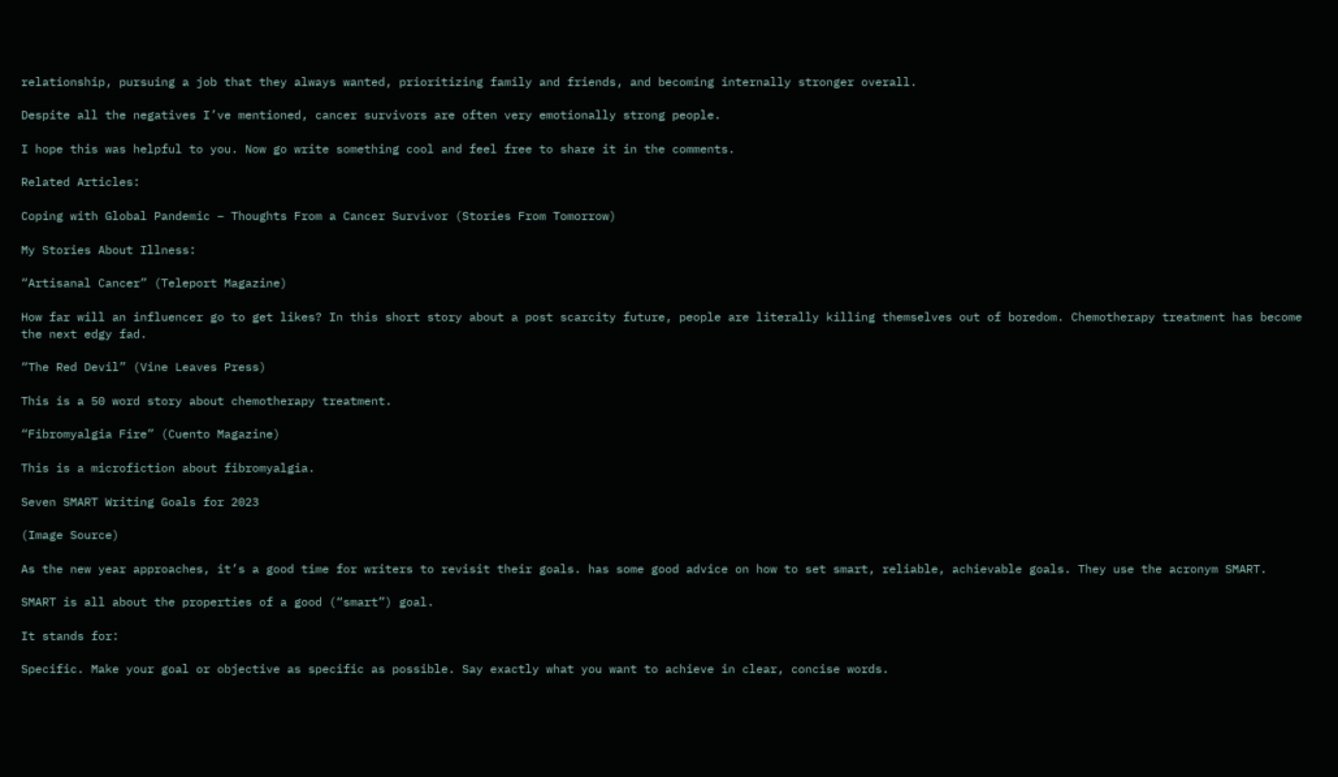relationship, pursuing a job that they always wanted, prioritizing family and friends, and becoming internally stronger overall.

Despite all the negatives I’ve mentioned, cancer survivors are often very emotionally strong people.

I hope this was helpful to you. Now go write something cool and feel free to share it in the comments.

Related Articles:

Coping with Global Pandemic – Thoughts From a Cancer Survivor (Stories From Tomorrow)

My Stories About Illness:

“Artisanal Cancer” (Teleport Magazine)

How far will an influencer go to get likes? In this short story about a post scarcity future, people are literally killing themselves out of boredom. Chemotherapy treatment has become the next edgy fad.

“The Red Devil” (Vine Leaves Press)

This is a 50 word story about chemotherapy treatment.

“Fibromyalgia Fire” (Cuento Magazine)

This is a microfiction about fibromyalgia.

Seven SMART Writing Goals for 2023

(Image Source)

As the new year approaches, it’s a good time for writers to revisit their goals. has some good advice on how to set smart, reliable, achievable goals. They use the acronym SMART.

SMART is all about the properties of a good (“smart”) goal.

It stands for:

Specific. Make your goal or objective as specific as possible. Say exactly what you want to achieve in clear, concise words.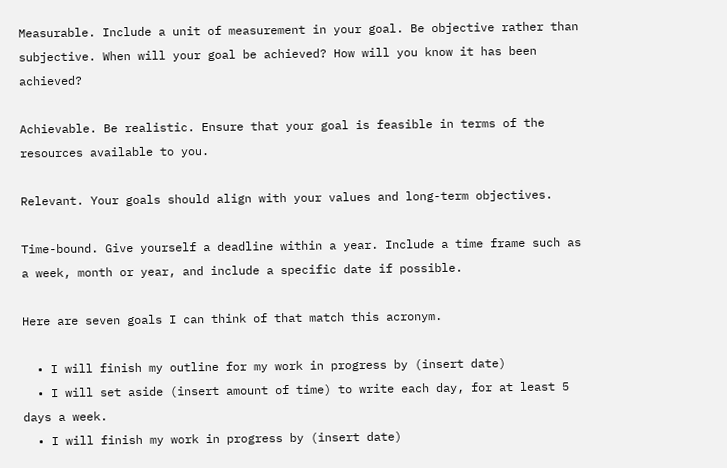Measurable. Include a unit of measurement in your goal. Be objective rather than subjective. When will your goal be achieved? How will you know it has been achieved?

Achievable. Be realistic. Ensure that your goal is feasible in terms of the resources available to you.

Relevant. Your goals should align with your values and long-term objectives.

Time-bound. Give yourself a deadline within a year. Include a time frame such as a week, month or year, and include a specific date if possible.

Here are seven goals I can think of that match this acronym.

  • I will finish my outline for my work in progress by (insert date)
  • I will set aside (insert amount of time) to write each day, for at least 5 days a week.
  • I will finish my work in progress by (insert date)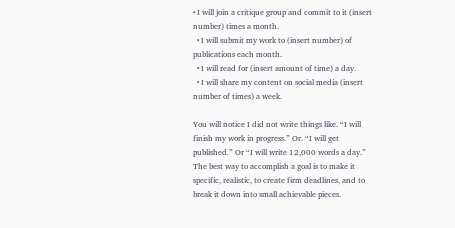• I will join a critique group and commit to it (insert number) times a month.
  • I will submit my work to (insert number) of publications each month.
  • I will read for (insert amount of time) a day.
  • I will share my content on social media (insert number of times) a week.

You will notice I did not write things like. “I will finish my work in progress.” Or. “I will get published.” Or “I will write 12,000 words a day.” The best way to accomplish a goal is to make it specific, realistic, to create firm deadlines, and to break it down into small achievable pieces.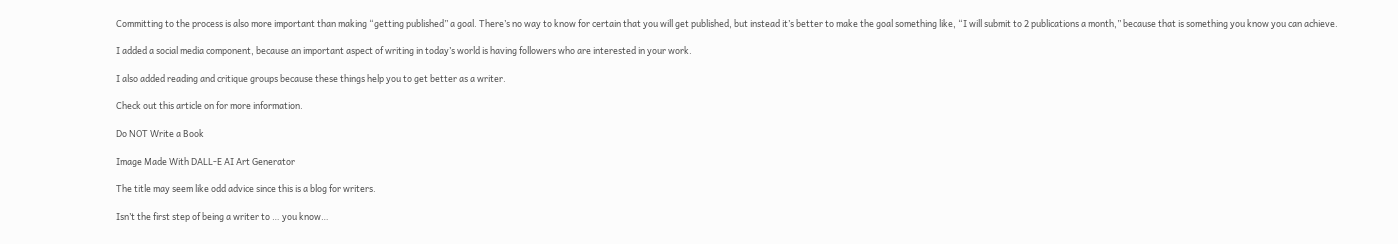Committing to the process is also more important than making “getting published” a goal. There’s no way to know for certain that you will get published, but instead it’s better to make the goal something like, “I will submit to 2 publications a month,” because that is something you know you can achieve.

I added a social media component, because an important aspect of writing in today’s world is having followers who are interested in your work.

I also added reading and critique groups because these things help you to get better as a writer.

Check out this article on for more information.

Do NOT Write a Book

Image Made With DALL-E AI Art Generator

The title may seem like odd advice since this is a blog for writers.

Isn’t the first step of being a writer to … you know…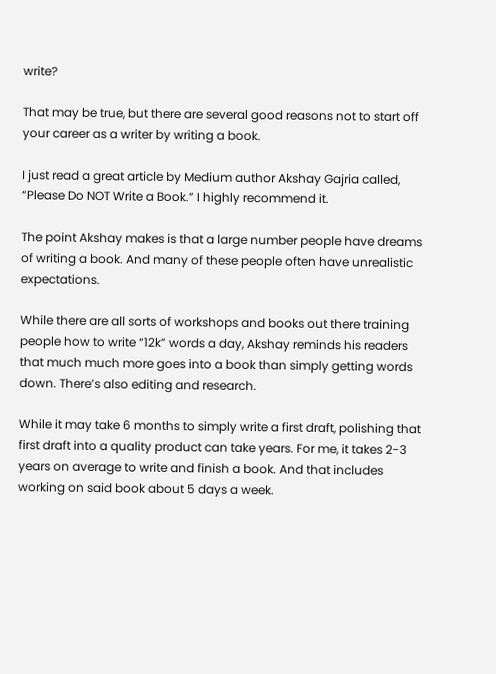write?

That may be true, but there are several good reasons not to start off your career as a writer by writing a book.

I just read a great article by Medium author Akshay Gajria called, “Please Do NOT Write a Book.” I highly recommend it.

The point Akshay makes is that a large number people have dreams of writing a book. And many of these people often have unrealistic expectations.

While there are all sorts of workshops and books out there training people how to write “12k” words a day, Akshay reminds his readers that much much more goes into a book than simply getting words down. There’s also editing and research.

While it may take 6 months to simply write a first draft, polishing that first draft into a quality product can take years. For me, it takes 2-3 years on average to write and finish a book. And that includes working on said book about 5 days a week.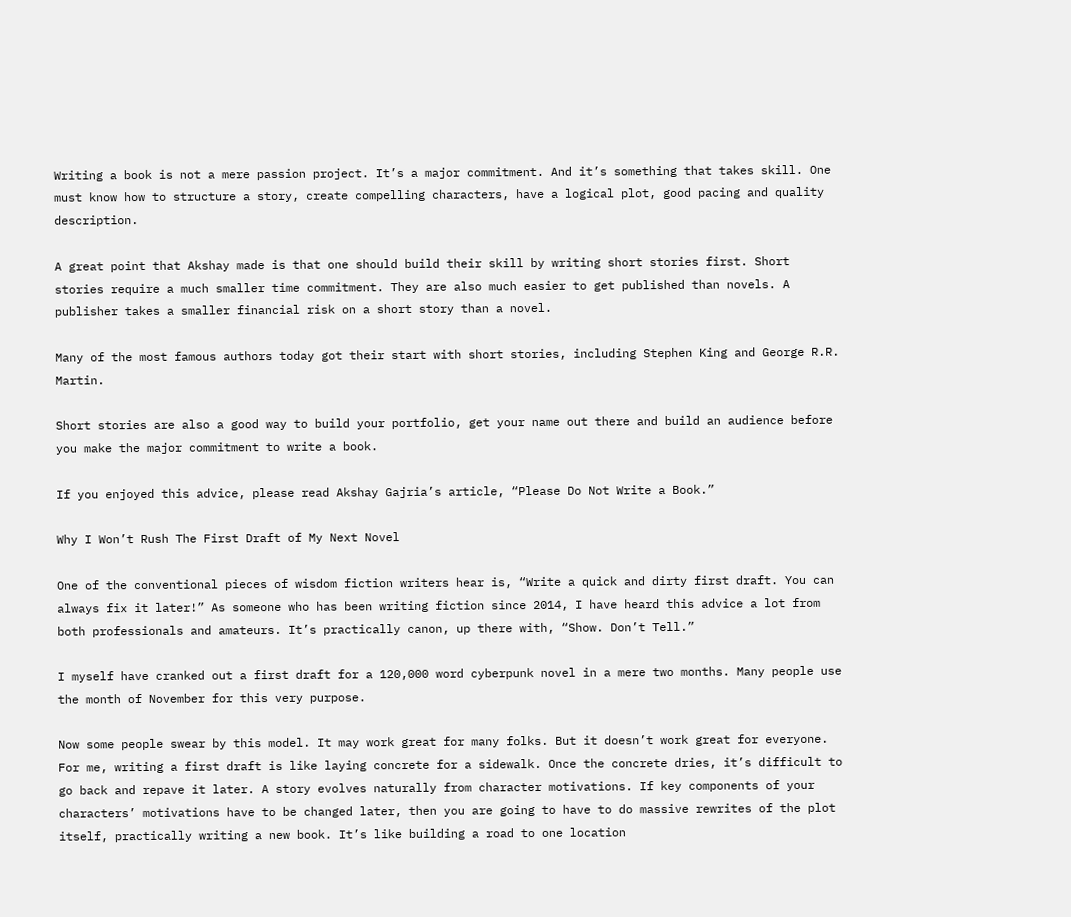Writing a book is not a mere passion project. It’s a major commitment. And it’s something that takes skill. One must know how to structure a story, create compelling characters, have a logical plot, good pacing and quality description.

A great point that Akshay made is that one should build their skill by writing short stories first. Short stories require a much smaller time commitment. They are also much easier to get published than novels. A publisher takes a smaller financial risk on a short story than a novel.

Many of the most famous authors today got their start with short stories, including Stephen King and George R.R. Martin.

Short stories are also a good way to build your portfolio, get your name out there and build an audience before you make the major commitment to write a book.

If you enjoyed this advice, please read Akshay Gajria’s article, “Please Do Not Write a Book.”

Why I Won’t Rush The First Draft of My Next Novel

One of the conventional pieces of wisdom fiction writers hear is, “Write a quick and dirty first draft. You can always fix it later!” As someone who has been writing fiction since 2014, I have heard this advice a lot from both professionals and amateurs. It’s practically canon, up there with, “Show. Don’t Tell.”

I myself have cranked out a first draft for a 120,000 word cyberpunk novel in a mere two months. Many people use the month of November for this very purpose.

Now some people swear by this model. It may work great for many folks. But it doesn’t work great for everyone. For me, writing a first draft is like laying concrete for a sidewalk. Once the concrete dries, it’s difficult to go back and repave it later. A story evolves naturally from character motivations. If key components of your characters’ motivations have to be changed later, then you are going to have to do massive rewrites of the plot itself, practically writing a new book. It’s like building a road to one location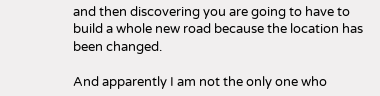and then discovering you are going to have to build a whole new road because the location has been changed.

And apparently I am not the only one who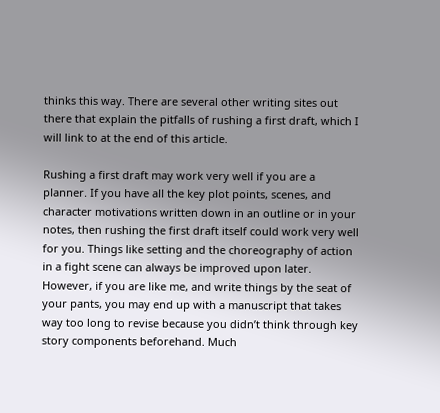thinks this way. There are several other writing sites out there that explain the pitfalls of rushing a first draft, which I will link to at the end of this article.

Rushing a first draft may work very well if you are a planner. If you have all the key plot points, scenes, and character motivations written down in an outline or in your notes, then rushing the first draft itself could work very well for you. Things like setting and the choreography of action in a fight scene can always be improved upon later. However, if you are like me, and write things by the seat of your pants, you may end up with a manuscript that takes way too long to revise because you didn’t think through key story components beforehand. Much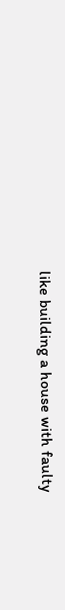like building a house with faulty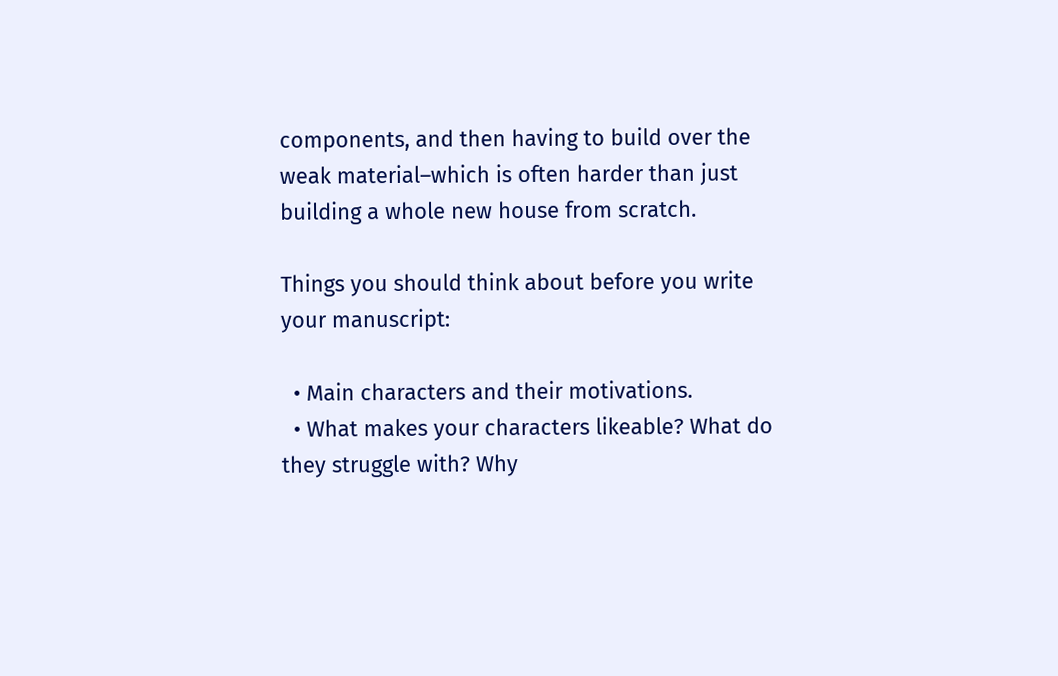components, and then having to build over the weak material–which is often harder than just building a whole new house from scratch.

Things you should think about before you write your manuscript:

  • Main characters and their motivations.
  • What makes your characters likeable? What do they struggle with? Why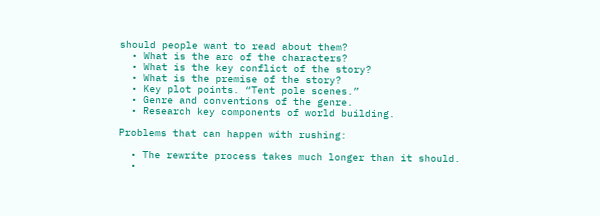should people want to read about them?
  • What is the arc of the characters?
  • What is the key conflict of the story?
  • What is the premise of the story?
  • Key plot points. “Tent pole scenes.”
  • Genre and conventions of the genre.
  • Research key components of world building.

Problems that can happen with rushing:

  • The rewrite process takes much longer than it should.
  •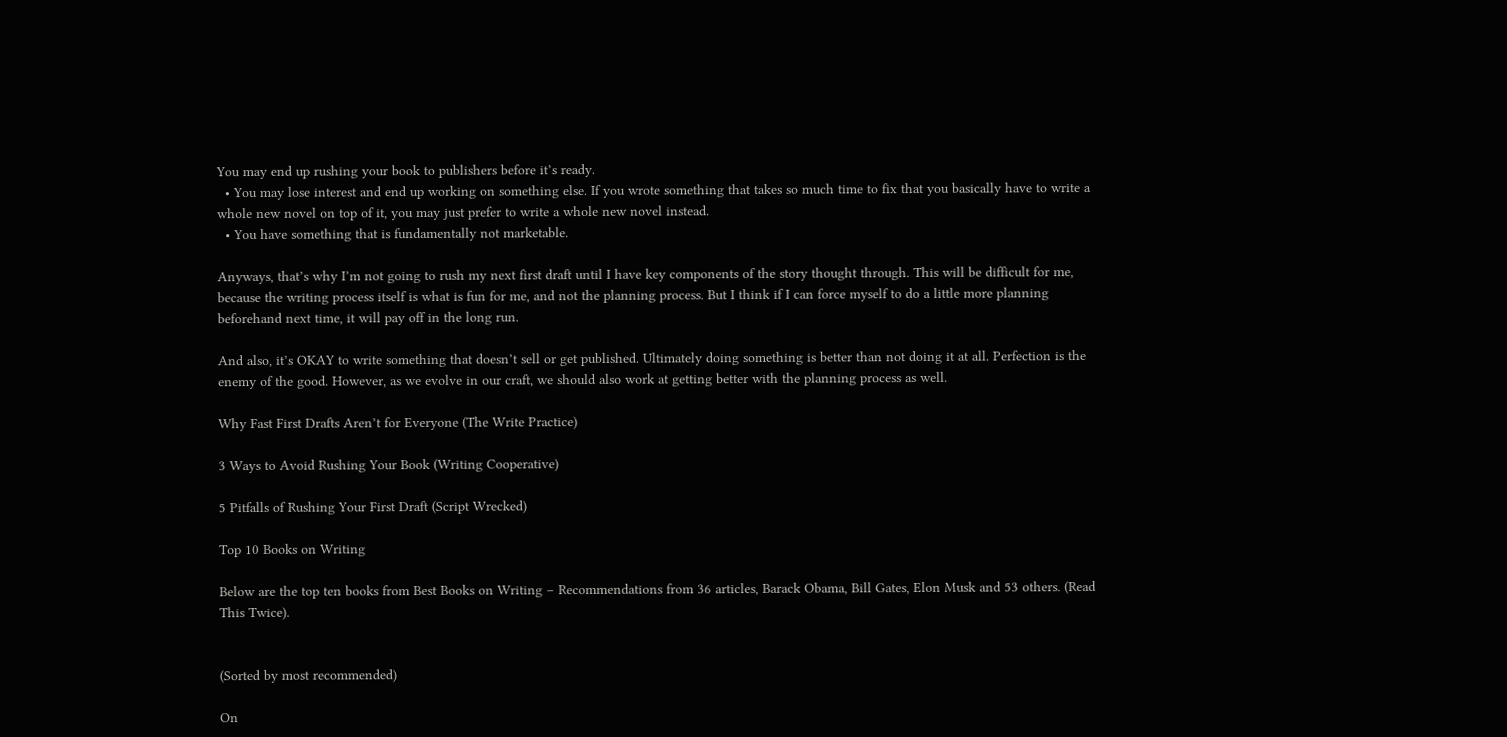You may end up rushing your book to publishers before it’s ready.
  • You may lose interest and end up working on something else. If you wrote something that takes so much time to fix that you basically have to write a whole new novel on top of it, you may just prefer to write a whole new novel instead.
  • You have something that is fundamentally not marketable.

Anyways, that’s why I’m not going to rush my next first draft until I have key components of the story thought through. This will be difficult for me, because the writing process itself is what is fun for me, and not the planning process. But I think if I can force myself to do a little more planning beforehand next time, it will pay off in the long run.

And also, it’s OKAY to write something that doesn’t sell or get published. Ultimately doing something is better than not doing it at all. Perfection is the enemy of the good. However, as we evolve in our craft, we should also work at getting better with the planning process as well.

Why Fast First Drafts Aren’t for Everyone (The Write Practice)

3 Ways to Avoid Rushing Your Book (Writing Cooperative)

5 Pitfalls of Rushing Your First Draft (Script Wrecked)

Top 10 Books on Writing

Below are the top ten books from Best Books on Writing – Recommendations from 36 articles, Barack Obama, Bill Gates, Elon Musk and 53 others. (Read This Twice).


(Sorted by most recommended)

On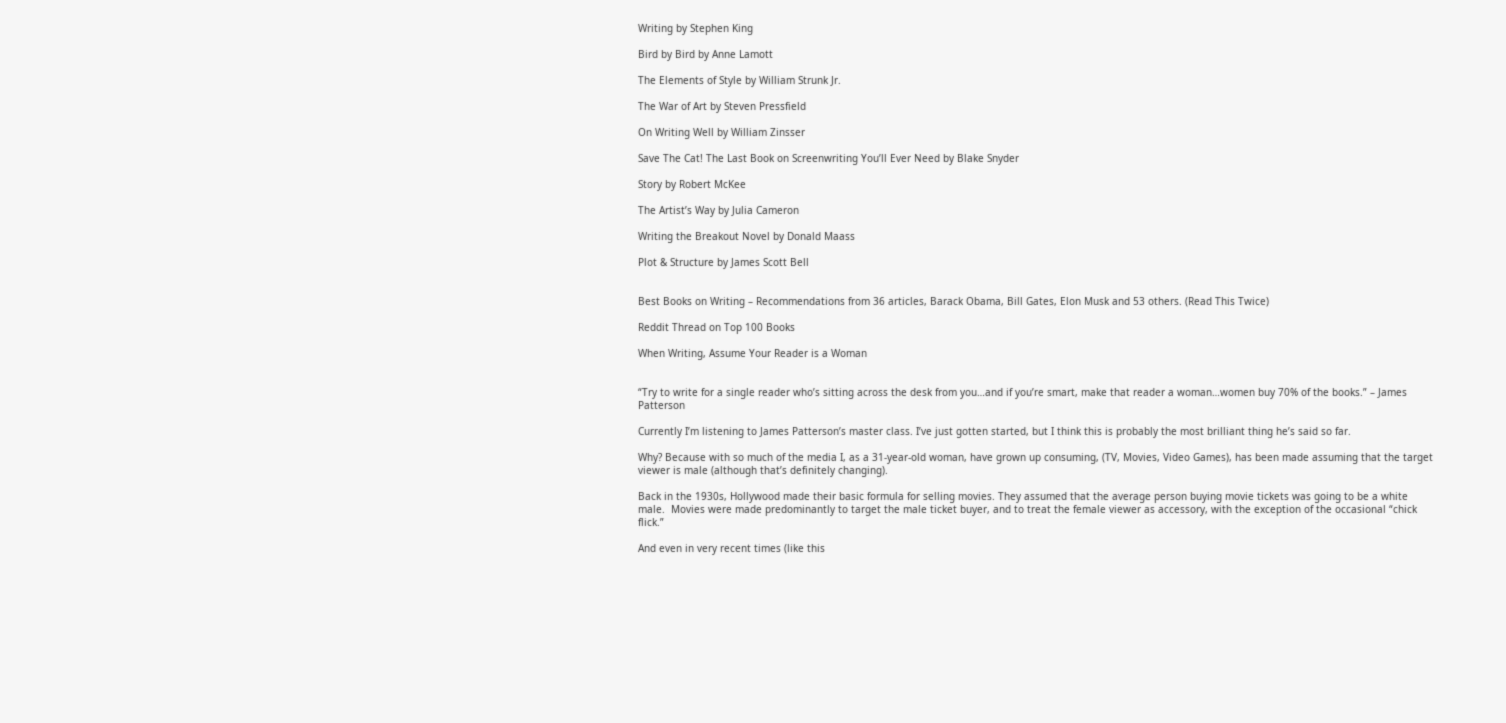Writing by Stephen King

Bird by Bird by Anne Lamott

The Elements of Style by William Strunk Jr.

The War of Art by Steven Pressfield

On Writing Well by William Zinsser

Save The Cat! The Last Book on Screenwriting You’ll Ever Need by Blake Snyder

Story by Robert McKee

The Artist’s Way by Julia Cameron

Writing the Breakout Novel by Donald Maass

Plot & Structure by James Scott Bell


Best Books on Writing – Recommendations from 36 articles, Barack Obama, Bill Gates, Elon Musk and 53 others. (Read This Twice)

Reddit Thread on Top 100 Books

When Writing, Assume Your Reader is a Woman


“Try to write for a single reader who’s sitting across the desk from you…and if you’re smart, make that reader a woman…women buy 70% of the books.” – James Patterson

Currently I’m listening to James Patterson’s master class. I’ve just gotten started, but I think this is probably the most brilliant thing he’s said so far.

Why? Because with so much of the media I, as a 31-year-old woman, have grown up consuming, (TV, Movies, Video Games), has been made assuming that the target viewer is male (although that’s definitely changing).

Back in the 1930s, Hollywood made their basic formula for selling movies. They assumed that the average person buying movie tickets was going to be a white male.  Movies were made predominantly to target the male ticket buyer, and to treat the female viewer as accessory, with the exception of the occasional “chick flick.”

And even in very recent times (like this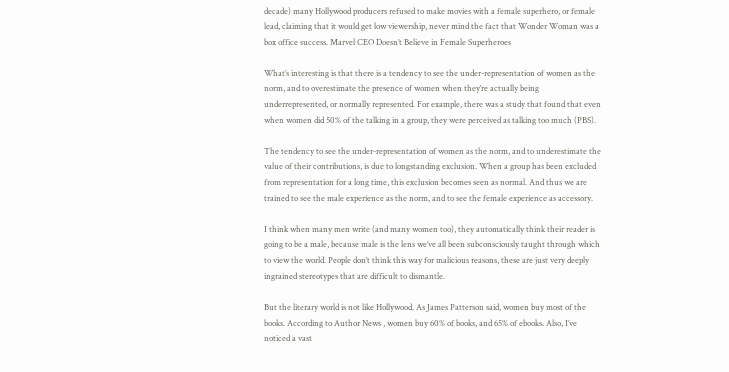decade) many Hollywood producers refused to make movies with a female superhero, or female lead, claiming that it would get low viewership, never mind the fact that Wonder Woman was a box office success. Marvel CEO Doesn’t Believe in Female Superheroes

What’s interesting is that there is a tendency to see the under-representation of women as the norm, and to overestimate the presence of women when they’re actually being underrepresented, or normally represented. For example, there was a study that found that even when women did 50% of the talking in a group, they were perceived as talking too much (PBS).

The tendency to see the under-representation of women as the norm, and to underestimate the value of their contributions, is due to longstanding exclusion. When a group has been excluded from representation for a long time, this exclusion becomes seen as normal. And thus we are trained to see the male experience as the norm, and to see the female experience as accessory.

I think when many men write (and many women too), they automatically think their reader is going to be a male, because male is the lens we’ve all been subconsciously taught through which to view the world. People don’t think this way for malicious reasons, these are just very deeply ingrained stereotypes that are difficult to dismantle.

But the literary world is not like Hollywood. As James Patterson said, women buy most of the books. According to Author News , women buy 60% of books, and 65% of ebooks. Also, I’ve noticed a vast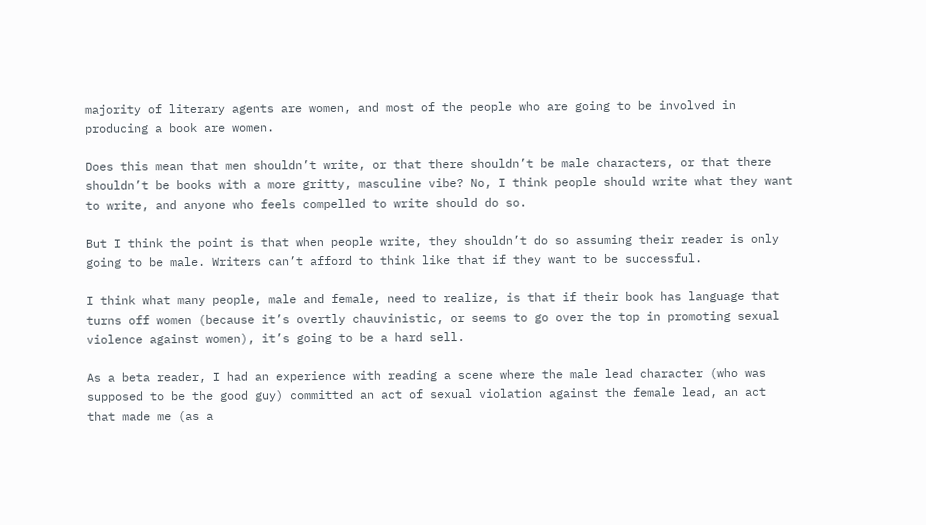majority of literary agents are women, and most of the people who are going to be involved in producing a book are women.

Does this mean that men shouldn’t write, or that there shouldn’t be male characters, or that there shouldn’t be books with a more gritty, masculine vibe? No, I think people should write what they want to write, and anyone who feels compelled to write should do so.

But I think the point is that when people write, they shouldn’t do so assuming their reader is only going to be male. Writers can’t afford to think like that if they want to be successful.

I think what many people, male and female, need to realize, is that if their book has language that turns off women (because it’s overtly chauvinistic, or seems to go over the top in promoting sexual violence against women), it’s going to be a hard sell.

As a beta reader, I had an experience with reading a scene where the male lead character (who was supposed to be the good guy) committed an act of sexual violation against the female lead, an act that made me (as a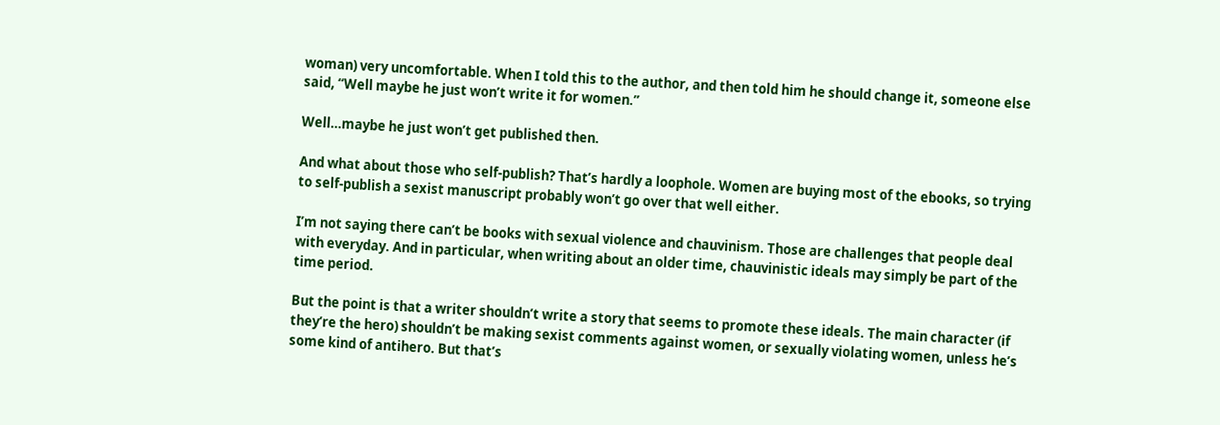woman) very uncomfortable. When I told this to the author, and then told him he should change it, someone else said, “Well maybe he just won’t write it for women.”

Well…maybe he just won’t get published then.

And what about those who self-publish? That’s hardly a loophole. Women are buying most of the ebooks, so trying to self-publish a sexist manuscript probably won’t go over that well either.

I’m not saying there can’t be books with sexual violence and chauvinism. Those are challenges that people deal with everyday. And in particular, when writing about an older time, chauvinistic ideals may simply be part of the time period.

But the point is that a writer shouldn’t write a story that seems to promote these ideals. The main character (if they’re the hero) shouldn’t be making sexist comments against women, or sexually violating women, unless he’s some kind of antihero. But that’s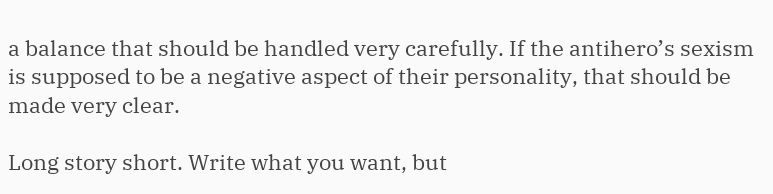a balance that should be handled very carefully. If the antihero’s sexism is supposed to be a negative aspect of their personality, that should be made very clear.

Long story short. Write what you want, but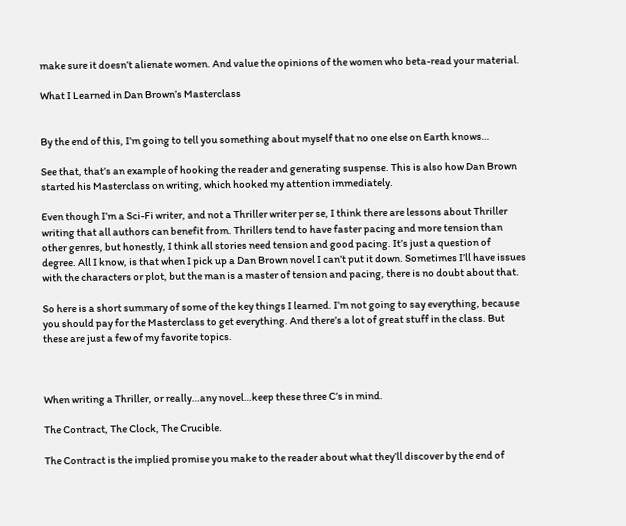make sure it doesn’t alienate women. And value the opinions of the women who beta-read your material.

What I Learned in Dan Brown’s Masterclass


By the end of this, I’m going to tell you something about myself that no one else on Earth knows…

See that, that’s an example of hooking the reader and generating suspense. This is also how Dan Brown started his Masterclass on writing, which hooked my attention immediately.

Even though I’m a Sci-Fi writer, and not a Thriller writer per se, I think there are lessons about Thriller writing that all authors can benefit from. Thrillers tend to have faster pacing and more tension than other genres, but honestly, I think all stories need tension and good pacing. It’s just a question of degree. All I know, is that when I pick up a Dan Brown novel I can’t put it down. Sometimes I’ll have issues with the characters or plot, but the man is a master of tension and pacing, there is no doubt about that.

So here is a short summary of some of the key things I learned. I’m not going to say everything, because you should pay for the Masterclass to get everything. And there’s a lot of great stuff in the class. But these are just a few of my favorite topics.



When writing a Thriller, or really…any novel…keep these three C’s in mind.

The Contract, The Clock, The Crucible.

The Contract is the implied promise you make to the reader about what they’ll discover by the end of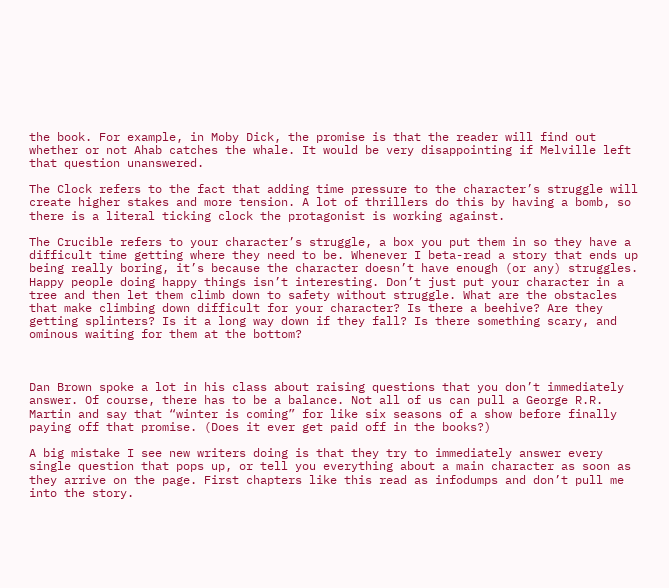the book. For example, in Moby Dick, the promise is that the reader will find out whether or not Ahab catches the whale. It would be very disappointing if Melville left that question unanswered.

The Clock refers to the fact that adding time pressure to the character’s struggle will create higher stakes and more tension. A lot of thrillers do this by having a bomb, so there is a literal ticking clock the protagonist is working against.

The Crucible refers to your character’s struggle, a box you put them in so they have a difficult time getting where they need to be. Whenever I beta-read a story that ends up being really boring, it’s because the character doesn’t have enough (or any) struggles. Happy people doing happy things isn’t interesting. Don’t just put your character in a tree and then let them climb down to safety without struggle. What are the obstacles that make climbing down difficult for your character? Is there a beehive? Are they getting splinters? Is it a long way down if they fall? Is there something scary, and ominous waiting for them at the bottom?



Dan Brown spoke a lot in his class about raising questions that you don’t immediately answer. Of course, there has to be a balance. Not all of us can pull a George R.R. Martin and say that “winter is coming” for like six seasons of a show before finally paying off that promise. (Does it ever get paid off in the books?)

A big mistake I see new writers doing is that they try to immediately answer every single question that pops up, or tell you everything about a main character as soon as they arrive on the page. First chapters like this read as infodumps and don’t pull me into the story.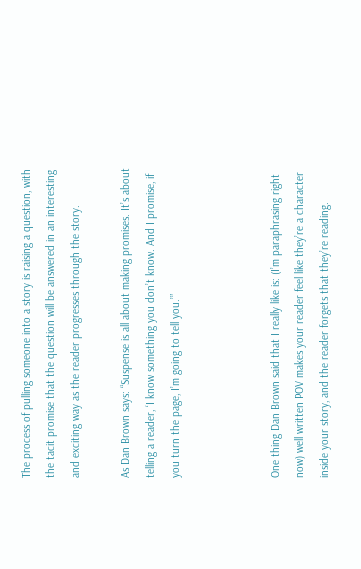The process of pulling someone into a story is raising a question, with the tacit promise that the question will be answered in an interesting and exciting way as the reader progresses through the story.

As Dan Brown says: “Suspense is all about making promises. It’s about telling a reader, ‘I know something you don’t know. And I promise, if you turn the page, I’m going to tell you.’”



One thing Dan Brown said that I really like is: (I’m paraphrasing right now) well written POV makes your reader feel like they’re a character inside your story, and the reader forgets that they’re reading.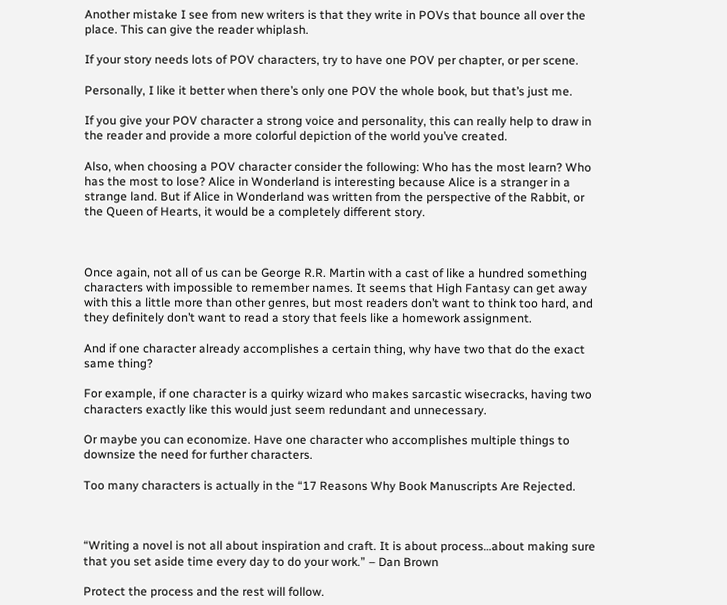Another mistake I see from new writers is that they write in POVs that bounce all over the place. This can give the reader whiplash.

If your story needs lots of POV characters, try to have one POV per chapter, or per scene.

Personally, I like it better when there’s only one POV the whole book, but that’s just me.

If you give your POV character a strong voice and personality, this can really help to draw in the reader and provide a more colorful depiction of the world you’ve created.

Also, when choosing a POV character consider the following: Who has the most learn? Who has the most to lose? Alice in Wonderland is interesting because Alice is a stranger in a strange land. But if Alice in Wonderland was written from the perspective of the Rabbit, or the Queen of Hearts, it would be a completely different story.



Once again, not all of us can be George R.R. Martin with a cast of like a hundred something characters with impossible to remember names. It seems that High Fantasy can get away with this a little more than other genres, but most readers don’t want to think too hard, and they definitely don’t want to read a story that feels like a homework assignment.

And if one character already accomplishes a certain thing, why have two that do the exact same thing?

For example, if one character is a quirky wizard who makes sarcastic wisecracks, having two characters exactly like this would just seem redundant and unnecessary.

Or maybe you can economize. Have one character who accomplishes multiple things to downsize the need for further characters.

Too many characters is actually in the “17 Reasons Why Book Manuscripts Are Rejected.



“Writing a novel is not all about inspiration and craft. It is about process…about making sure that you set aside time every day to do your work.” – Dan Brown

Protect the process and the rest will follow.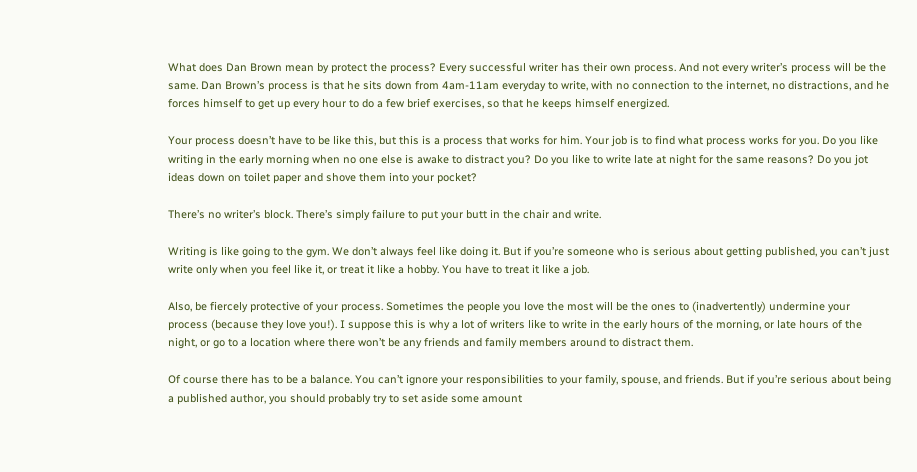What does Dan Brown mean by protect the process? Every successful writer has their own process. And not every writer’s process will be the same. Dan Brown’s process is that he sits down from 4am-11am everyday to write, with no connection to the internet, no distractions, and he forces himself to get up every hour to do a few brief exercises, so that he keeps himself energized.

Your process doesn’t have to be like this, but this is a process that works for him. Your job is to find what process works for you. Do you like writing in the early morning when no one else is awake to distract you? Do you like to write late at night for the same reasons? Do you jot ideas down on toilet paper and shove them into your pocket?

There’s no writer’s block. There’s simply failure to put your butt in the chair and write.

Writing is like going to the gym. We don’t always feel like doing it. But if you’re someone who is serious about getting published, you can’t just write only when you feel like it, or treat it like a hobby. You have to treat it like a job.

Also, be fiercely protective of your process. Sometimes the people you love the most will be the ones to (inadvertently) undermine your process (because they love you!). I suppose this is why a lot of writers like to write in the early hours of the morning, or late hours of the night, or go to a location where there won’t be any friends and family members around to distract them.

Of course there has to be a balance. You can’t ignore your responsibilities to your family, spouse, and friends. But if you’re serious about being a published author, you should probably try to set aside some amount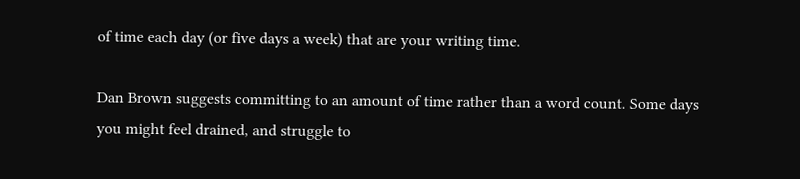of time each day (or five days a week) that are your writing time.

Dan Brown suggests committing to an amount of time rather than a word count. Some days you might feel drained, and struggle to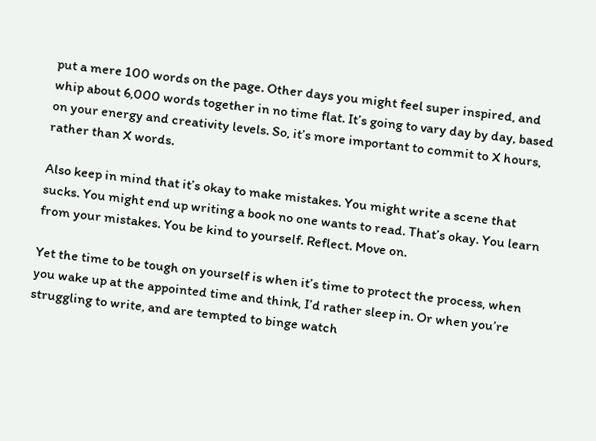put a mere 100 words on the page. Other days you might feel super inspired, and whip about 6,000 words together in no time flat. It’s going to vary day by day, based on your energy and creativity levels. So, it’s more important to commit to X hours, rather than X words.

Also keep in mind that it’s okay to make mistakes. You might write a scene that sucks. You might end up writing a book no one wants to read. That’s okay. You learn from your mistakes. You be kind to yourself. Reflect. Move on.

Yet the time to be tough on yourself is when it’s time to protect the process, when you wake up at the appointed time and think, I’d rather sleep in. Or when you’re struggling to write, and are tempted to binge watch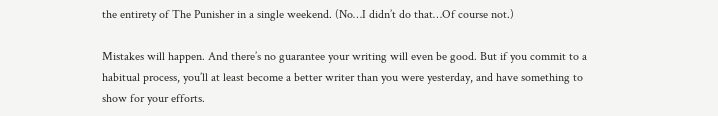the entirety of The Punisher in a single weekend. (No…I didn’t do that…Of course not.)

Mistakes will happen. And there’s no guarantee your writing will even be good. But if you commit to a habitual process, you’ll at least become a better writer than you were yesterday, and have something to show for your efforts.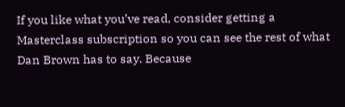If you like what you’ve read, consider getting a Masterclass subscription so you can see the rest of what Dan Brown has to say. Because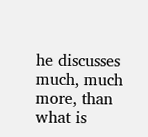he discusses much, much more, than what is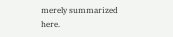merely summarized here.